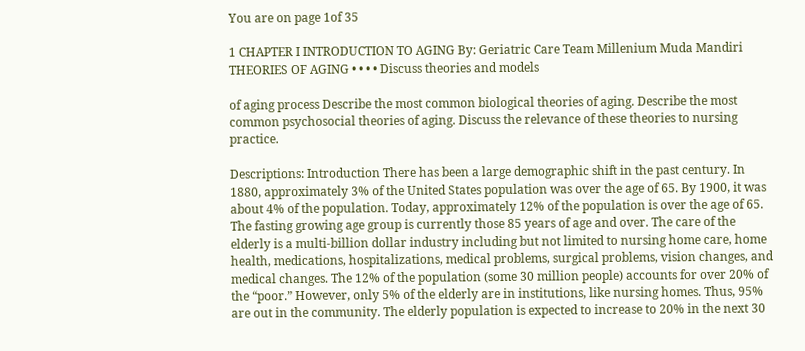You are on page 1of 35

1 CHAPTER I INTRODUCTION TO AGING By: Geriatric Care Team Millenium Muda Mandiri THEORIES OF AGING • • • • Discuss theories and models

of aging process Describe the most common biological theories of aging. Describe the most common psychosocial theories of aging. Discuss the relevance of these theories to nursing practice.

Descriptions: Introduction There has been a large demographic shift in the past century. In 1880, approximately 3% of the United States population was over the age of 65. By 1900, it was about 4% of the population. Today, approximately 12% of the population is over the age of 65. The fasting growing age group is currently those 85 years of age and over. The care of the elderly is a multi-billion dollar industry including but not limited to nursing home care, home health, medications, hospitalizations, medical problems, surgical problems, vision changes, and medical changes. The 12% of the population (some 30 million people) accounts for over 20% of the “poor.” However, only 5% of the elderly are in institutions, like nursing homes. Thus, 95% are out in the community. The elderly population is expected to increase to 20% in the next 30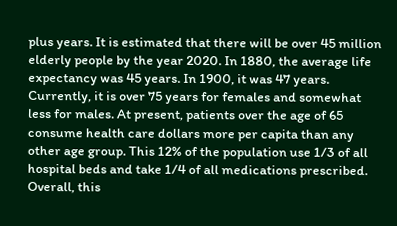plus years. It is estimated that there will be over 45 million elderly people by the year 2020. In 1880, the average life expectancy was 45 years. In 1900, it was 47 years. Currently, it is over 75 years for females and somewhat less for males. At present, patients over the age of 65 consume health care dollars more per capita than any other age group. This 12% of the population use 1/3 of all hospital beds and take 1/4 of all medications prescribed. Overall, this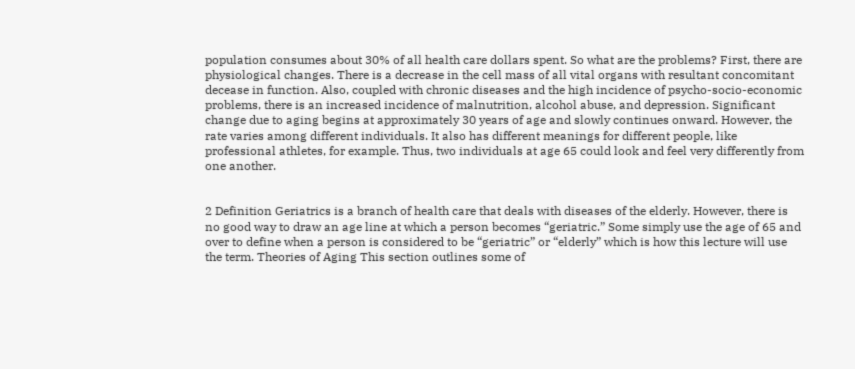population consumes about 30% of all health care dollars spent. So what are the problems? First, there are physiological changes. There is a decrease in the cell mass of all vital organs with resultant concomitant decease in function. Also, coupled with chronic diseases and the high incidence of psycho-socio-economic problems, there is an increased incidence of malnutrition, alcohol abuse, and depression. Significant change due to aging begins at approximately 30 years of age and slowly continues onward. However, the rate varies among different individuals. It also has different meanings for different people, like professional athletes, for example. Thus, two individuals at age 65 could look and feel very differently from one another.


2 Definition Geriatrics is a branch of health care that deals with diseases of the elderly. However, there is no good way to draw an age line at which a person becomes “geriatric.” Some simply use the age of 65 and over to define when a person is considered to be “geriatric” or “elderly” which is how this lecture will use the term. Theories of Aging This section outlines some of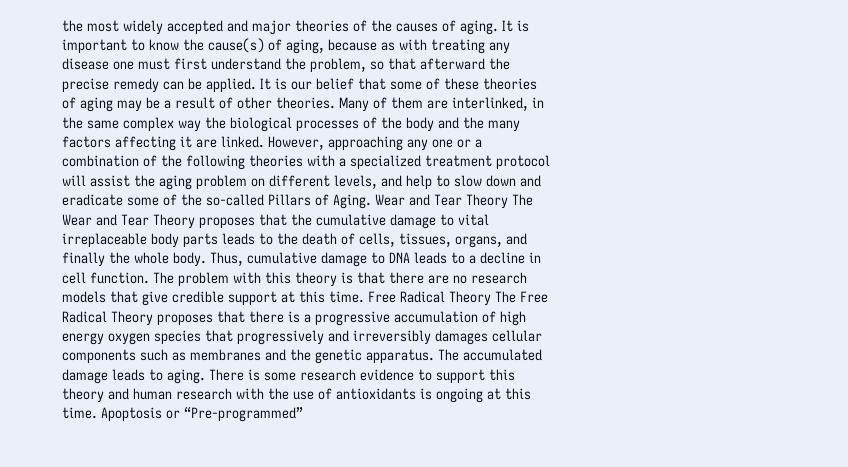the most widely accepted and major theories of the causes of aging. It is important to know the cause(s) of aging, because as with treating any disease one must first understand the problem, so that afterward the precise remedy can be applied. It is our belief that some of these theories of aging may be a result of other theories. Many of them are interlinked, in the same complex way the biological processes of the body and the many factors affecting it are linked. However, approaching any one or a combination of the following theories with a specialized treatment protocol will assist the aging problem on different levels, and help to slow down and eradicate some of the so-called Pillars of Aging. Wear and Tear Theory The Wear and Tear Theory proposes that the cumulative damage to vital irreplaceable body parts leads to the death of cells, tissues, organs, and finally the whole body. Thus, cumulative damage to DNA leads to a decline in cell function. The problem with this theory is that there are no research models that give credible support at this time. Free Radical Theory The Free Radical Theory proposes that there is a progressive accumulation of high energy oxygen species that progressively and irreversibly damages cellular components such as membranes and the genetic apparatus. The accumulated damage leads to aging. There is some research evidence to support this theory and human research with the use of antioxidants is ongoing at this time. Apoptosis or “Pre-programmed”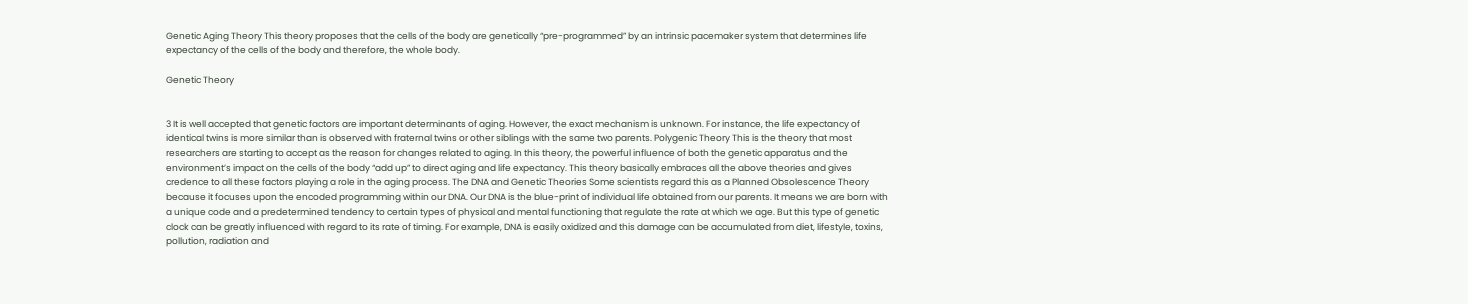Genetic Aging Theory This theory proposes that the cells of the body are genetically “pre-programmed” by an intrinsic pacemaker system that determines life expectancy of the cells of the body and therefore, the whole body.

Genetic Theory


3 It is well accepted that genetic factors are important determinants of aging. However, the exact mechanism is unknown. For instance, the life expectancy of identical twins is more similar than is observed with fraternal twins or other siblings with the same two parents. Polygenic Theory This is the theory that most researchers are starting to accept as the reason for changes related to aging. In this theory, the powerful influence of both the genetic apparatus and the environment’s impact on the cells of the body “add up” to direct aging and life expectancy. This theory basically embraces all the above theories and gives credence to all these factors playing a role in the aging process. The DNA and Genetic Theories Some scientists regard this as a Planned Obsolescence Theory because it focuses upon the encoded programming within our DNA. Our DNA is the blue-print of individual life obtained from our parents. It means we are born with a unique code and a predetermined tendency to certain types of physical and mental functioning that regulate the rate at which we age. But this type of genetic clock can be greatly influenced with regard to its rate of timing. For example, DNA is easily oxidized and this damage can be accumulated from diet, lifestyle, toxins, pollution, radiation and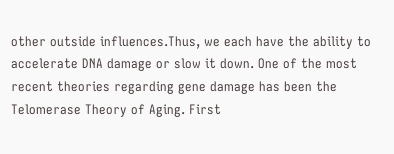other outside influences.Thus, we each have the ability to accelerate DNA damage or slow it down. One of the most recent theories regarding gene damage has been the Telomerase Theory of Aging. First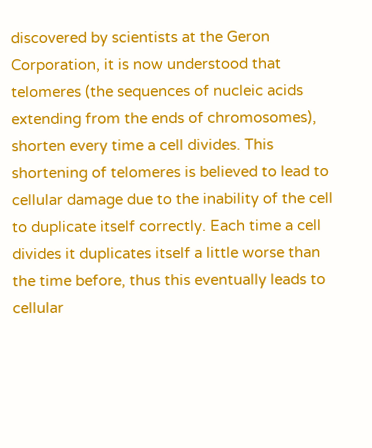discovered by scientists at the Geron Corporation, it is now understood that telomeres (the sequences of nucleic acids extending from the ends of chromosomes), shorten every time a cell divides. This shortening of telomeres is believed to lead to cellular damage due to the inability of the cell to duplicate itself correctly. Each time a cell divides it duplicates itself a little worse than the time before, thus this eventually leads to cellular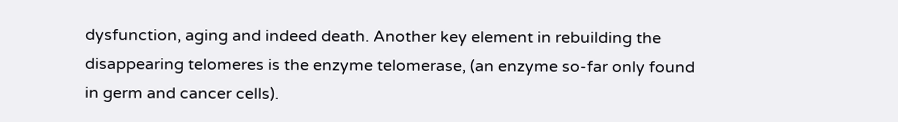dysfunction, aging and indeed death. Another key element in rebuilding the disappearing telomeres is the enzyme telomerase, (an enzyme so-far only found in germ and cancer cells).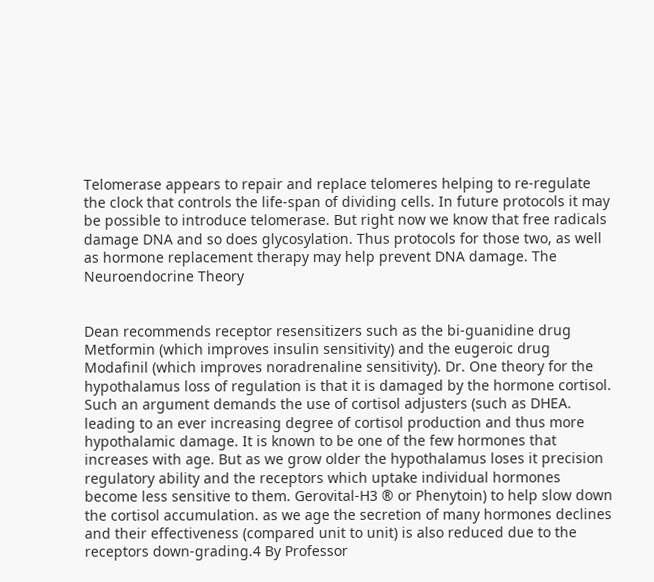Telomerase appears to repair and replace telomeres helping to re-regulate the clock that controls the life-span of dividing cells. In future protocols it may be possible to introduce telomerase. But right now we know that free radicals damage DNA and so does glycosylation. Thus protocols for those two, as well as hormone replacement therapy may help prevent DNA damage. The Neuroendocrine Theory


Dean recommends receptor resensitizers such as the bi-guanidine drug Metformin (which improves insulin sensitivity) and the eugeroic drug Modafinil (which improves noradrenaline sensitivity). Dr. One theory for the hypothalamus loss of regulation is that it is damaged by the hormone cortisol. Such an argument demands the use of cortisol adjusters (such as DHEA. leading to an ever increasing degree of cortisol production and thus more hypothalamic damage. It is known to be one of the few hormones that increases with age. But as we grow older the hypothalamus loses it precision regulatory ability and the receptors which uptake individual hormones become less sensitive to them. Gerovital-H3 ® or Phenytoin) to help slow down the cortisol accumulation. as we age the secretion of many hormones declines and their effectiveness (compared unit to unit) is also reduced due to the receptors down-grading.4 By Professor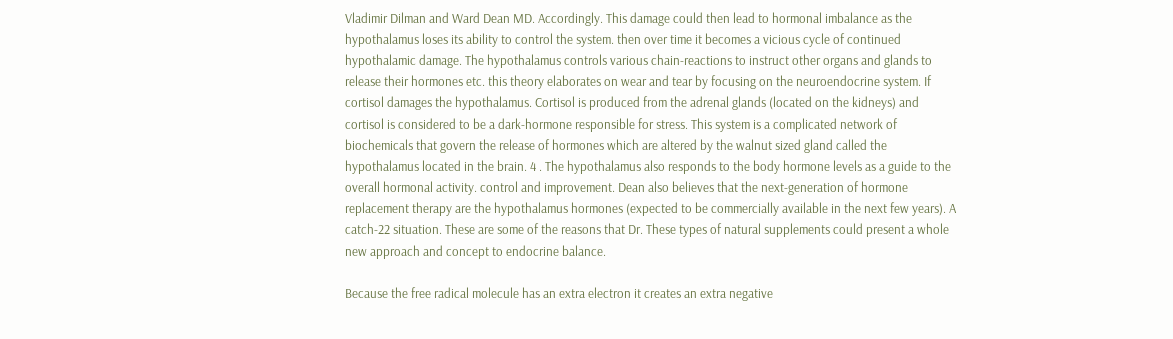Vladimir Dilman and Ward Dean MD. Accordingly. This damage could then lead to hormonal imbalance as the hypothalamus loses its ability to control the system. then over time it becomes a vicious cycle of continued hypothalamic damage. The hypothalamus controls various chain-reactions to instruct other organs and glands to release their hormones etc. this theory elaborates on wear and tear by focusing on the neuroendocrine system. If cortisol damages the hypothalamus. Cortisol is produced from the adrenal glands (located on the kidneys) and cortisol is considered to be a dark-hormone responsible for stress. This system is a complicated network of biochemicals that govern the release of hormones which are altered by the walnut sized gland called the hypothalamus located in the brain. 4 . The hypothalamus also responds to the body hormone levels as a guide to the overall hormonal activity. control and improvement. Dean also believes that the next-generation of hormone replacement therapy are the hypothalamus hormones (expected to be commercially available in the next few years). A catch-22 situation. These are some of the reasons that Dr. These types of natural supplements could present a whole new approach and concept to endocrine balance.

Because the free radical molecule has an extra electron it creates an extra negative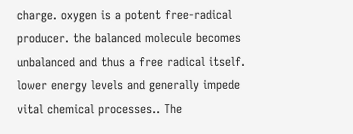charge. oxygen is a potent free-radical producer. the balanced molecule becomes unbalanced and thus a free radical itself. lower energy levels and generally impede vital chemical processes.. The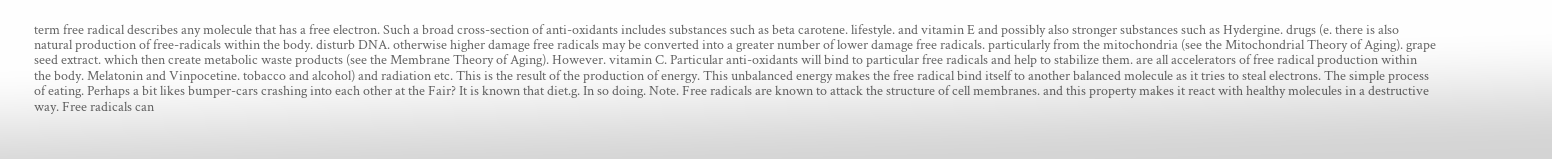term free radical describes any molecule that has a free electron. Such a broad cross-section of anti-oxidants includes substances such as beta carotene. lifestyle. and vitamin E and possibly also stronger substances such as Hydergine. drugs (e. there is also natural production of free-radicals within the body. disturb DNA. otherwise higher damage free radicals may be converted into a greater number of lower damage free radicals. particularly from the mitochondria (see the Mitochondrial Theory of Aging). grape seed extract. which then create metabolic waste products (see the Membrane Theory of Aging). However. vitamin C. Particular anti-oxidants will bind to particular free radicals and help to stabilize them. are all accelerators of free radical production within the body. Melatonin and Vinpocetine. tobacco and alcohol) and radiation etc. This is the result of the production of energy. This unbalanced energy makes the free radical bind itself to another balanced molecule as it tries to steal electrons. The simple process of eating. Perhaps a bit likes bumper-cars crashing into each other at the Fair? It is known that diet.g. In so doing. Note. Free radicals are known to attack the structure of cell membranes. and this property makes it react with healthy molecules in a destructive way. Free radicals can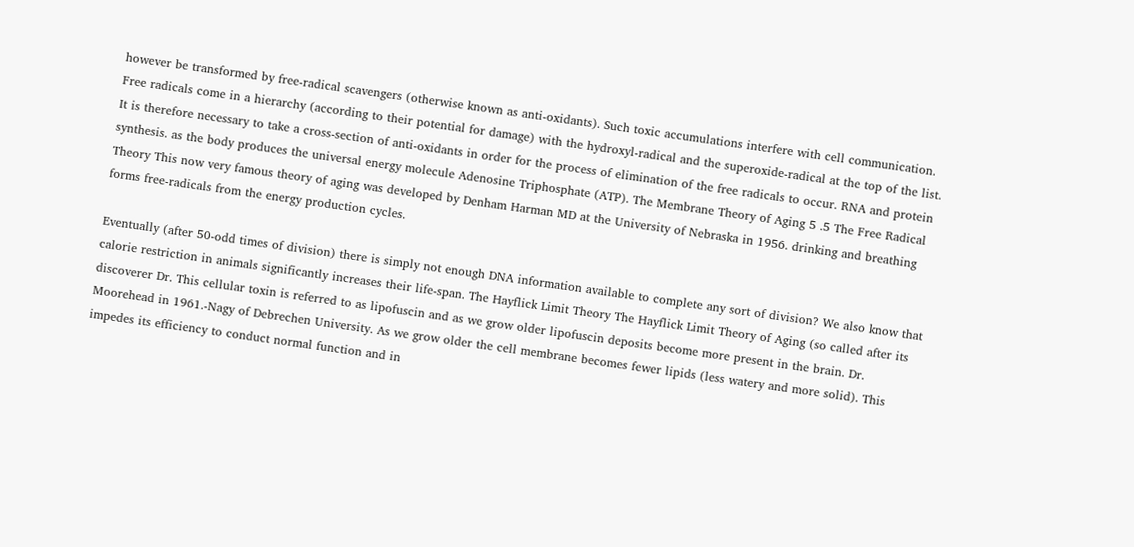however be transformed by free-radical scavengers (otherwise known as anti-oxidants). Such toxic accumulations interfere with cell communication. Free radicals come in a hierarchy (according to their potential for damage) with the hydroxyl-radical and the superoxide-radical at the top of the list. It is therefore necessary to take a cross-section of anti-oxidants in order for the process of elimination of the free radicals to occur. RNA and protein synthesis. as the body produces the universal energy molecule Adenosine Triphosphate (ATP). The Membrane Theory of Aging 5 .5 The Free Radical Theory This now very famous theory of aging was developed by Denham Harman MD at the University of Nebraska in 1956. drinking and breathing forms free-radicals from the energy production cycles.

Eventually (after 50-odd times of division) there is simply not enough DNA information available to complete any sort of division? We also know that calorie restriction in animals significantly increases their life-span. The Hayflick Limit Theory The Hayflick Limit Theory of Aging (so called after its discoverer Dr. This cellular toxin is referred to as lipofuscin and as we grow older lipofuscin deposits become more present in the brain. Dr. Moorehead in 1961.-Nagy of Debrechen University. As we grow older the cell membrane becomes fewer lipids (less watery and more solid). This impedes its efficiency to conduct normal function and in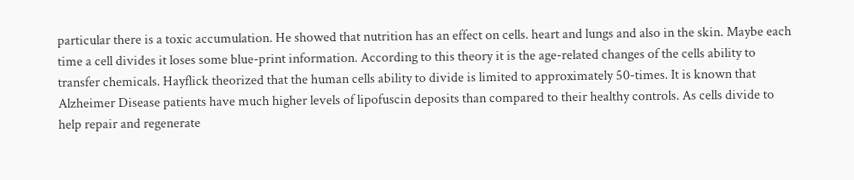particular there is a toxic accumulation. He showed that nutrition has an effect on cells. heart and lungs and also in the skin. Maybe each time a cell divides it loses some blue-print information. According to this theory it is the age-related changes of the cells ability to transfer chemicals. Hayflick theorized that the human cells ability to divide is limited to approximately 50-times. It is known that Alzheimer Disease patients have much higher levels of lipofuscin deposits than compared to their healthy controls. As cells divide to help repair and regenerate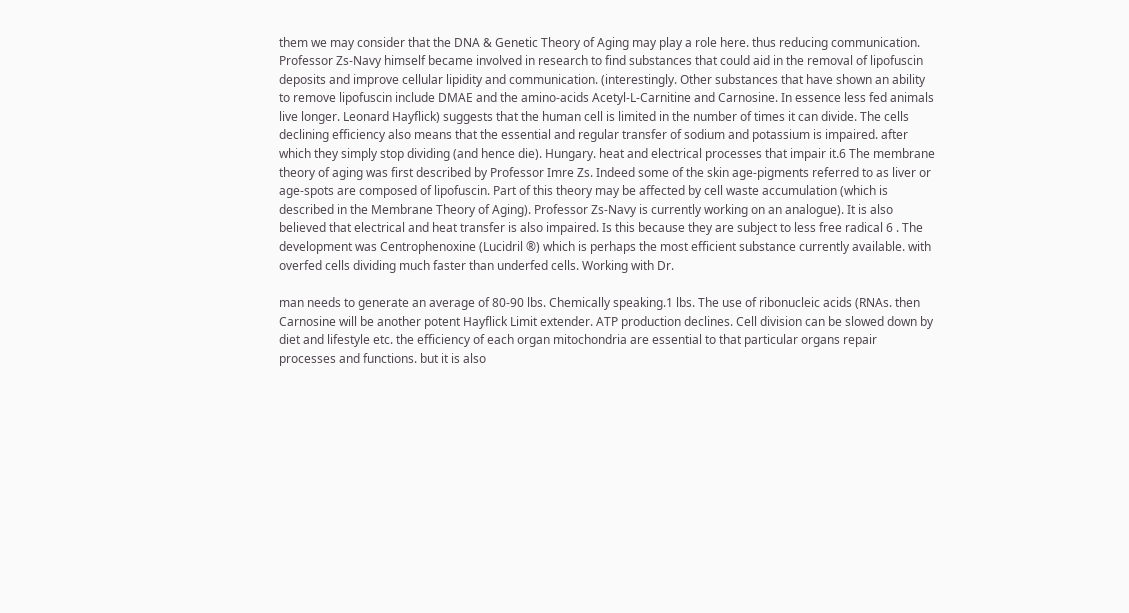them we may consider that the DNA & Genetic Theory of Aging may play a role here. thus reducing communication. Professor Zs-Navy himself became involved in research to find substances that could aid in the removal of lipofuscin deposits and improve cellular lipidity and communication. (interestingly. Other substances that have shown an ability to remove lipofuscin include DMAE and the amino-acids Acetyl-L-Carnitine and Carnosine. In essence less fed animals live longer. Leonard Hayflick) suggests that the human cell is limited in the number of times it can divide. The cells declining efficiency also means that the essential and regular transfer of sodium and potassium is impaired. after which they simply stop dividing (and hence die). Hungary. heat and electrical processes that impair it.6 The membrane theory of aging was first described by Professor Imre Zs. Indeed some of the skin age-pigments referred to as liver or age-spots are composed of lipofuscin. Part of this theory may be affected by cell waste accumulation (which is described in the Membrane Theory of Aging). Professor Zs-Navy is currently working on an analogue). It is also believed that electrical and heat transfer is also impaired. Is this because they are subject to less free radical 6 . The development was Centrophenoxine (Lucidril ®) which is perhaps the most efficient substance currently available. with overfed cells dividing much faster than underfed cells. Working with Dr.

man needs to generate an average of 80-90 lbs. Chemically speaking.1 lbs. The use of ribonucleic acids (RNAs. then Carnosine will be another potent Hayflick Limit extender. ATP production declines. Cell division can be slowed down by diet and lifestyle etc. the efficiency of each organ mitochondria are essential to that particular organs repair processes and functions. but it is also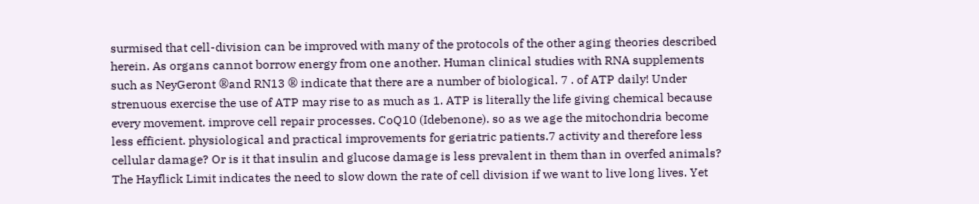surmised that cell-division can be improved with many of the protocols of the other aging theories described herein. As organs cannot borrow energy from one another. Human clinical studies with RNA supplements such as NeyGeront ®and RN13 ® indicate that there are a number of biological. 7 . of ATP daily! Under strenuous exercise the use of ATP may rise to as much as 1. ATP is literally the life giving chemical because every movement. improve cell repair processes. CoQ10 (Idebenone). so as we age the mitochondria become less efficient. physiological and practical improvements for geriatric patients.7 activity and therefore less cellular damage? Or is it that insulin and glucose damage is less prevalent in them than in overfed animals? The Hayflick Limit indicates the need to slow down the rate of cell division if we want to live long lives. Yet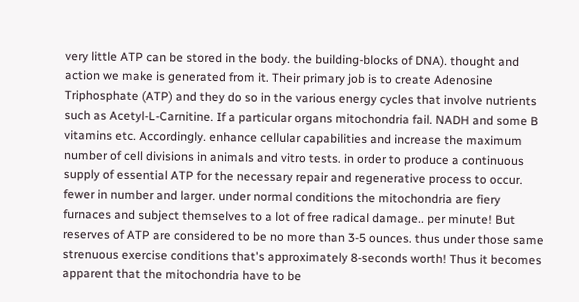very little ATP can be stored in the body. the building-blocks of DNA). thought and action we make is generated from it. Their primary job is to create Adenosine Triphosphate (ATP) and they do so in the various energy cycles that involve nutrients such as Acetyl-L-Carnitine. If a particular organs mitochondria fail. NADH and some B vitamins etc. Accordingly. enhance cellular capabilities and increase the maximum number of cell divisions in animals and vitro tests. in order to produce a continuous supply of essential ATP for the necessary repair and regenerative process to occur. fewer in number and larger. under normal conditions the mitochondria are fiery furnaces and subject themselves to a lot of free radical damage.. per minute! But reserves of ATP are considered to be no more than 3-5 ounces. thus under those same strenuous exercise conditions that's approximately 8-seconds worth! Thus it becomes apparent that the mitochondria have to be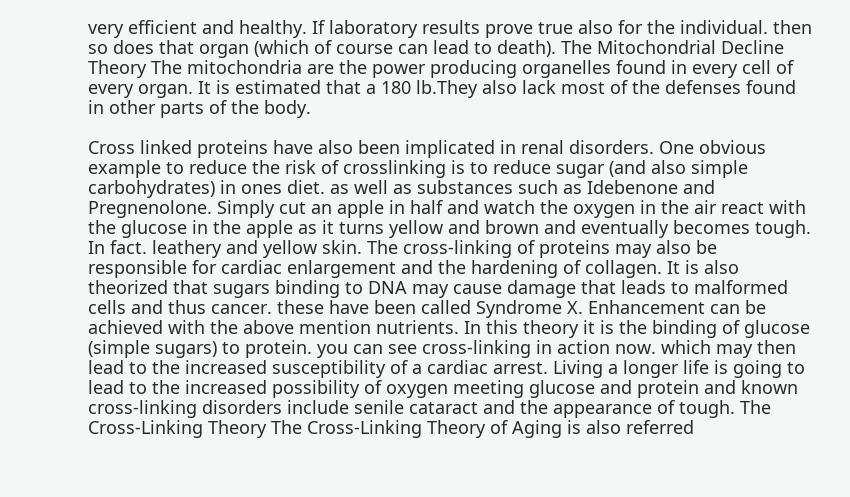very efficient and healthy. If laboratory results prove true also for the individual. then so does that organ (which of course can lead to death). The Mitochondrial Decline Theory The mitochondria are the power producing organelles found in every cell of every organ. It is estimated that a 180 lb.They also lack most of the defenses found in other parts of the body.

Cross linked proteins have also been implicated in renal disorders. One obvious example to reduce the risk of crosslinking is to reduce sugar (and also simple carbohydrates) in ones diet. as well as substances such as Idebenone and Pregnenolone. Simply cut an apple in half and watch the oxygen in the air react with the glucose in the apple as it turns yellow and brown and eventually becomes tough. In fact. leathery and yellow skin. The cross-linking of proteins may also be responsible for cardiac enlargement and the hardening of collagen. It is also theorized that sugars binding to DNA may cause damage that leads to malformed cells and thus cancer. these have been called Syndrome X. Enhancement can be achieved with the above mention nutrients. In this theory it is the binding of glucose (simple sugars) to protein. you can see cross-linking in action now. which may then lead to the increased susceptibility of a cardiac arrest. Living a longer life is going to lead to the increased possibility of oxygen meeting glucose and protein and known cross-linking disorders include senile cataract and the appearance of tough. The Cross-Linking Theory The Cross-Linking Theory of Aging is also referred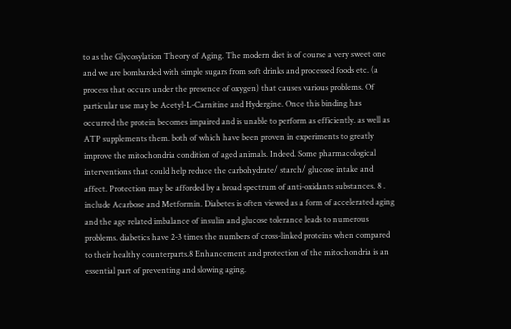to as the Glycosylation Theory of Aging. The modern diet is of course a very sweet one and we are bombarded with simple sugars from soft drinks and processed foods etc. (a process that occurs under the presence of oxygen) that causes various problems. Of particular use may be Acetyl-L-Carnitine and Hydergine. Once this binding has occurred the protein becomes impaired and is unable to perform as efficiently. as well as ATP supplements them. both of which have been proven in experiments to greatly improve the mitochondria condition of aged animals. Indeed. Some pharmacological interventions that could help reduce the carbohydrate/ starch/ glucose intake and affect. Protection may be afforded by a broad spectrum of anti-oxidants substances. 8 . include Acarbose and Metformin. Diabetes is often viewed as a form of accelerated aging and the age related imbalance of insulin and glucose tolerance leads to numerous problems. diabetics have 2-3 times the numbers of cross-linked proteins when compared to their healthy counterparts.8 Enhancement and protection of the mitochondria is an essential part of preventing and slowing aging.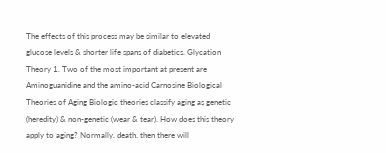The effects of this process may be similar to elevated glucose levels & shorter life spans of diabetics. Glycation Theory 1. Two of the most important at present are Aminoguanidine and the amino-acid Carnosine Biological Theories of Aging Biologic theories classify aging as genetic (heredity) & non-genetic (wear & tear). How does this theory apply to aging? Normally. death. then there will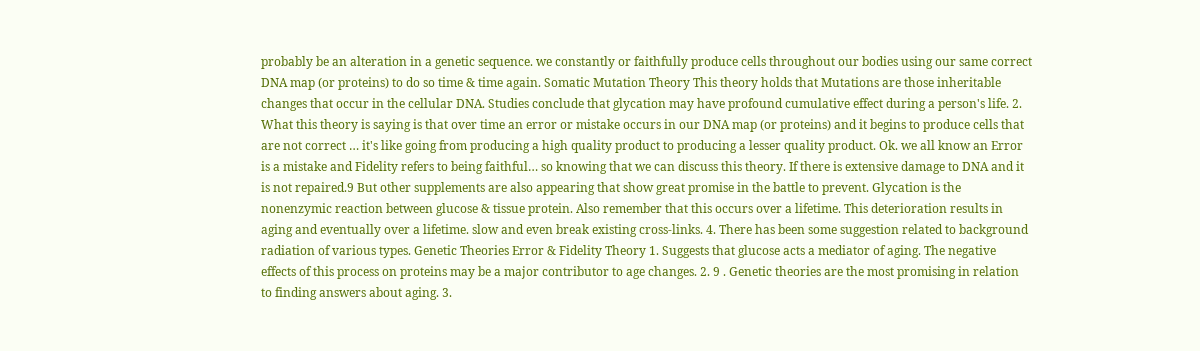probably be an alteration in a genetic sequence. we constantly or faithfully produce cells throughout our bodies using our same correct DNA map (or proteins) to do so time & time again. Somatic Mutation Theory This theory holds that Mutations are those inheritable changes that occur in the cellular DNA. Studies conclude that glycation may have profound cumulative effect during a person's life. 2. What this theory is saying is that over time an error or mistake occurs in our DNA map (or proteins) and it begins to produce cells that are not correct … it's like going from producing a high quality product to producing a lesser quality product. Ok. we all know an Error is a mistake and Fidelity refers to being faithful… so knowing that we can discuss this theory. If there is extensive damage to DNA and it is not repaired.9 But other supplements are also appearing that show great promise in the battle to prevent. Glycation is the nonenzymic reaction between glucose & tissue protein. Also remember that this occurs over a lifetime. This deterioration results in aging and eventually over a lifetime. slow and even break existing cross-links. 4. There has been some suggestion related to background radiation of various types. Genetic Theories Error & Fidelity Theory 1. Suggests that glucose acts a mediator of aging. The negative effects of this process on proteins may be a major contributor to age changes. 2. 9 . Genetic theories are the most promising in relation to finding answers about aging. 3.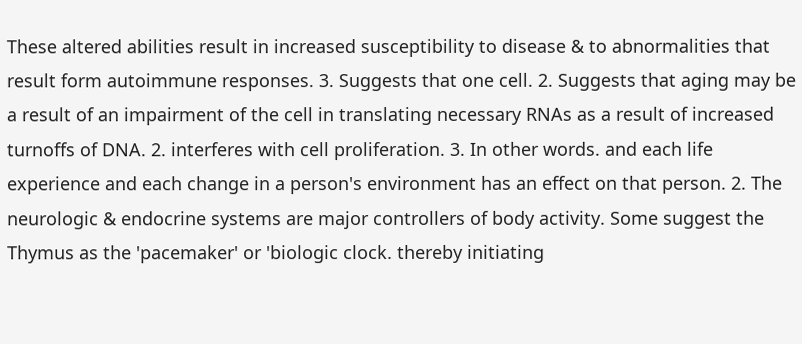These altered abilities result in increased susceptibility to disease & to abnormalities that result form autoimmune responses. 3. Suggests that one cell. 2. Suggests that aging may be a result of an impairment of the cell in translating necessary RNAs as a result of increased turnoffs of DNA. 2. interferes with cell proliferation. 3. In other words. and each life experience and each change in a person's environment has an effect on that person. 2. The neurologic & endocrine systems are major controllers of body activity. Some suggest the Thymus as the 'pacemaker' or 'biologic clock. thereby initiating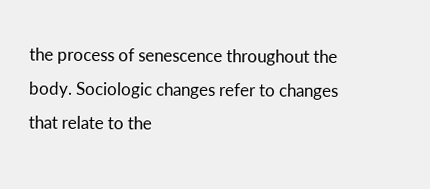the process of senescence throughout the body. Sociologic changes refer to changes that relate to the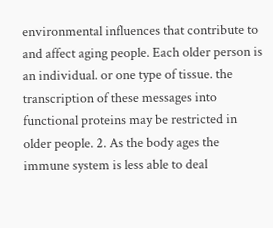environmental influences that contribute to and affect aging people. Each older person is an individual. or one type of tissue. the transcription of these messages into functional proteins may be restricted in older people. 2. As the body ages the immune system is less able to deal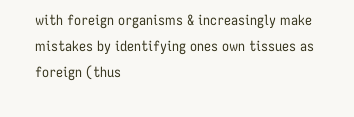with foreign organisms & increasingly make mistakes by identifying ones own tissues as foreign (thus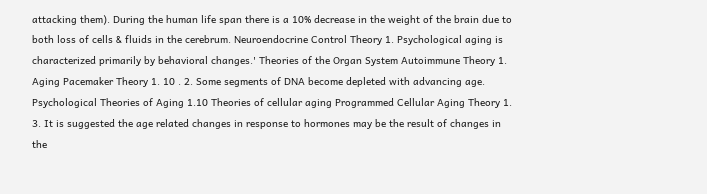attacking them). During the human life span there is a 10% decrease in the weight of the brain due to both loss of cells & fluids in the cerebrum. Neuroendocrine Control Theory 1. Psychological aging is characterized primarily by behavioral changes.' Theories of the Organ System Autoimmune Theory 1. Aging Pacemaker Theory 1. 10 . 2. Some segments of DNA become depleted with advancing age. Psychological Theories of Aging 1.10 Theories of cellular aging Programmed Cellular Aging Theory 1. 3. It is suggested the age related changes in response to hormones may be the result of changes in the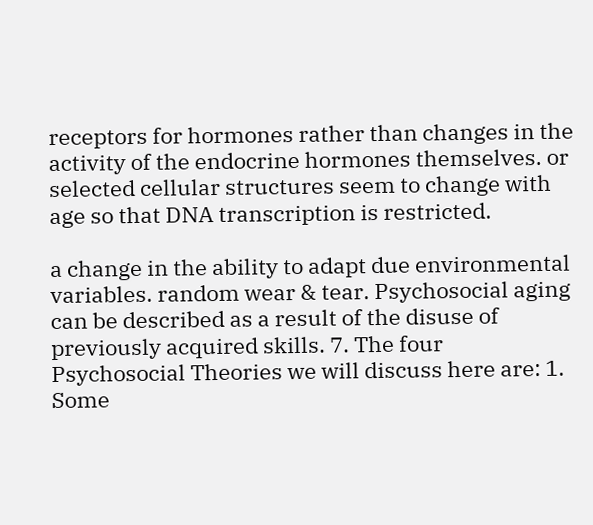receptors for hormones rather than changes in the activity of the endocrine hormones themselves. or selected cellular structures seem to change with age so that DNA transcription is restricted.

a change in the ability to adapt due environmental variables. random wear & tear. Psychosocial aging can be described as a result of the disuse of previously acquired skills. 7. The four Psychosocial Theories we will discuss here are: 1. Some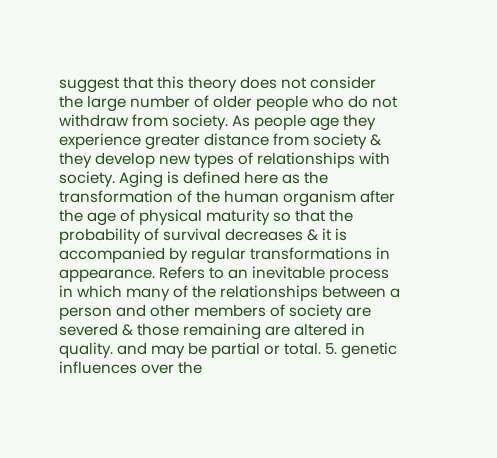suggest that this theory does not consider the large number of older people who do not withdraw from society. As people age they experience greater distance from society & they develop new types of relationships with society. Aging is defined here as the transformation of the human organism after the age of physical maturity so that the probability of survival decreases & it is accompanied by regular transformations in appearance. Refers to an inevitable process in which many of the relationships between a person and other members of society are severed & those remaining are altered in quality. and may be partial or total. 5. genetic influences over the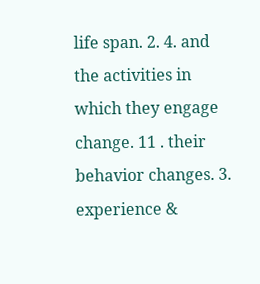life span. 2. 4. and the activities in which they engage change. 11 . their behavior changes. 3. experience &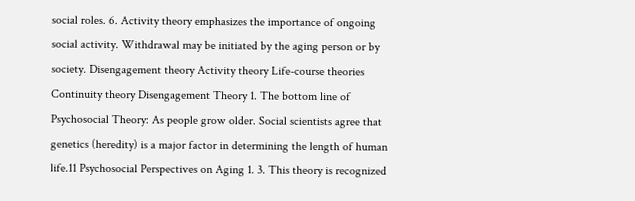social roles. 6. Activity theory emphasizes the importance of ongoing social activity. Withdrawal may be initiated by the aging person or by society. Disengagement theory Activity theory Life-course theories Continuity theory Disengagement Theory 1. The bottom line of Psychosocial Theory: As people grow older. Social scientists agree that genetics (heredity) is a major factor in determining the length of human life.11 Psychosocial Perspectives on Aging 1. 3. This theory is recognized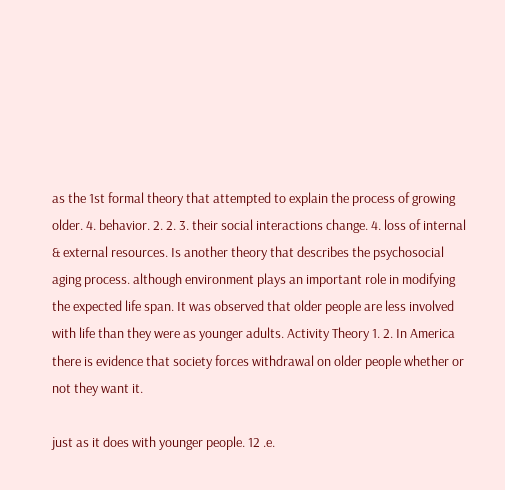as the 1st formal theory that attempted to explain the process of growing older. 4. behavior. 2. 2. 3. their social interactions change. 4. loss of internal & external resources. Is another theory that describes the psychosocial aging process. although environment plays an important role in modifying the expected life span. It was observed that older people are less involved with life than they were as younger adults. Activity Theory 1. 2. In America there is evidence that society forces withdrawal on older people whether or not they want it.

just as it does with younger people. 12 .e.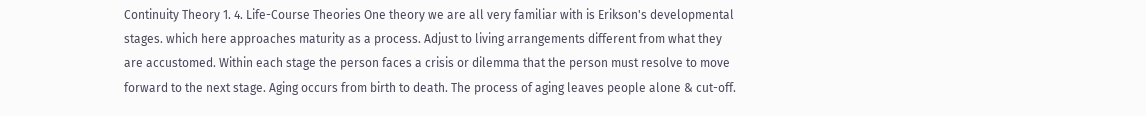Continuity Theory 1. 4. Life-Course Theories One theory we are all very familiar with is Erikson's developmental stages. which here approaches maturity as a process. Adjust to living arrangements different from what they are accustomed. Within each stage the person faces a crisis or dilemma that the person must resolve to move forward to the next stage. Aging occurs from birth to death. The process of aging leaves people alone & cut-off.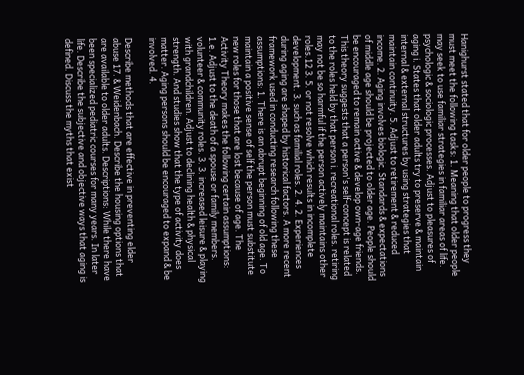Hanighurst stated that for older people to progress they must meet the following tasks: 1. Meaning that older people may seek to use familiar strategies in familiar areas of life. psychologic & sociologic processes. Adjust to pleasures of aging i. States that older adults try to preserve & maintain internal & external structures by using strategies that maintain continuity. 5. Adjust to retirement & reduced income. 2. Aging involves biologic. Standards & expectations of middle age should be projected to older age. People should be encouraged to remain active & develop own-age friends. This theory suggests that a person's self-concept is related to the roles held by that person i. recreational roles. retiring may not be so harmful if the person actively maintains other roles.12 3. 5. or not resolve which results in incomplete development. 3. such as familial roles. 2. 4. 2. Experiences during aging are shaped by historical factors. A more recent framework used in conducting research following these assumptions: 1. There is an abrupt beginning of old age. To maintain a positive sense of self the person must substitute new roles for those that are lost because of age. The Activity Theory makes the following certain assumptions: 1.e. Adjust to the death of a spouse or family members. volunteer & community roles. 3. 3. increased leisure & playing with grandchildren. Adjust to declining health & physical strength. And studies show that the type of activity does matter. Aging persons should be encouraged to expand & be involved. 4.

Describe methods that are effective in preventing elder abuse 17. & Weidenbach. Describe the housing options that are available to older adults. Descriptions: While there have been specialized pediatric courses for many years. In later life. Describe the subjective and objective ways that aging is defined. Discuss the myths that exist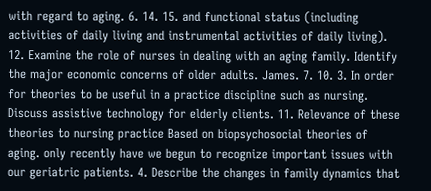with regard to aging. 6. 14. 15. and functional status (including activities of daily living and instrumental activities of daily living). 12. Examine the role of nurses in dealing with an aging family. Identify the major economic concerns of older adults. James. 7. 10. 3. In order for theories to be useful in a practice discipline such as nursing. Discuss assistive technology for elderly clients. 11. Relevance of these theories to nursing practice Based on biopsychosocial theories of aging. only recently have we begun to recognize important issues with our geriatric patients. 4. Describe the changes in family dynamics that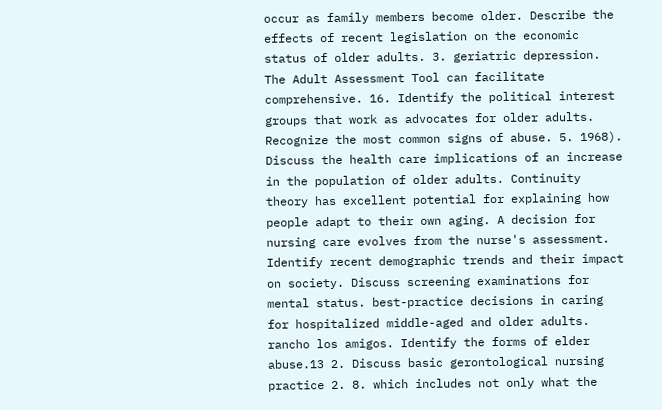occur as family members become older. Describe the effects of recent legislation on the economic status of older adults. 3. geriatric depression. The Adult Assessment Tool can facilitate comprehensive. 16. Identify the political interest groups that work as advocates for older adults. Recognize the most common signs of abuse. 5. 1968). Discuss the health care implications of an increase in the population of older adults. Continuity theory has excellent potential for explaining how people adapt to their own aging. A decision for nursing care evolves from the nurse's assessment. Identify recent demographic trends and their impact on society. Discuss screening examinations for mental status. best-practice decisions in caring for hospitalized middle-aged and older adults. rancho los amigos. Identify the forms of elder abuse.13 2. Discuss basic gerontological nursing practice 2. 8. which includes not only what the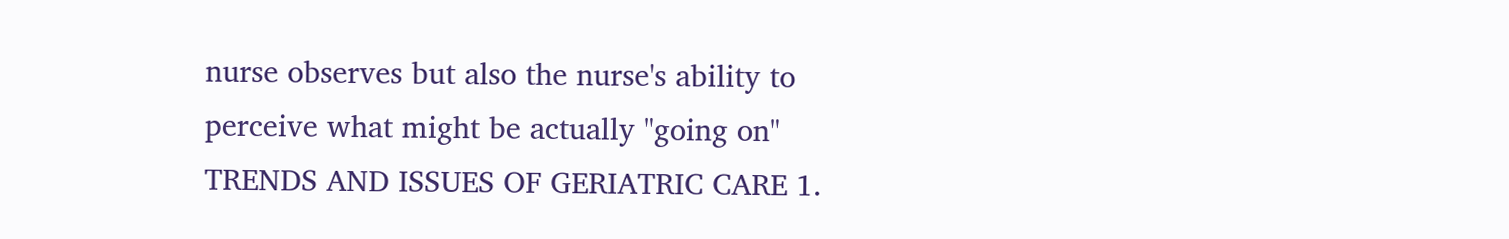nurse observes but also the nurse's ability to perceive what might be actually "going on" TRENDS AND ISSUES OF GERIATRIC CARE 1.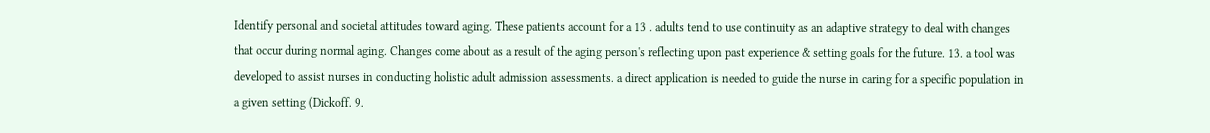Identify personal and societal attitudes toward aging. These patients account for a 13 . adults tend to use continuity as an adaptive strategy to deal with changes that occur during normal aging. Changes come about as a result of the aging person's reflecting upon past experience & setting goals for the future. 13. a tool was developed to assist nurses in conducting holistic adult admission assessments. a direct application is needed to guide the nurse in caring for a specific population in a given setting (Dickoff. 9.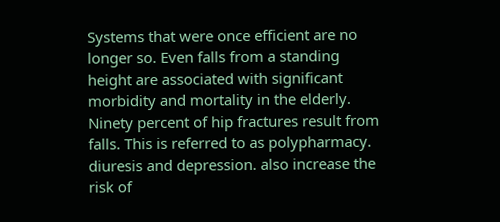Systems that were once efficient are no longer so. Even falls from a standing height are associated with significant morbidity and mortality in the elderly. Ninety percent of hip fractures result from falls. This is referred to as polypharmacy. diuresis and depression. also increase the risk of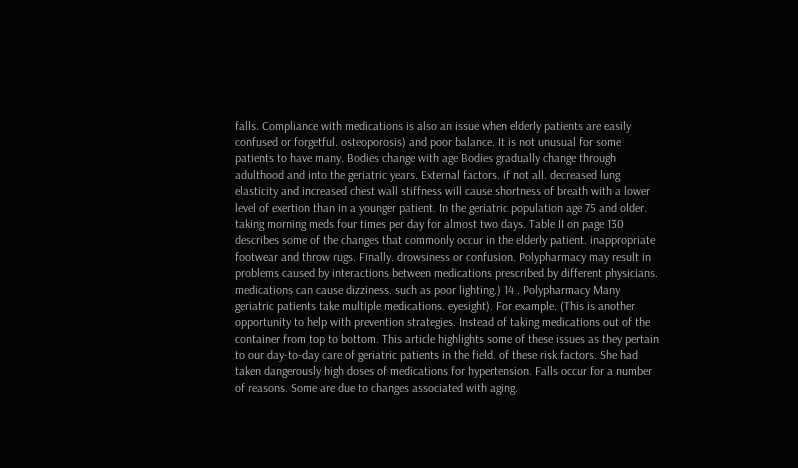falls. Compliance with medications is also an issue when elderly patients are easily confused or forgetful. osteoporosis) and poor balance. It is not unusual for some patients to have many. Bodies change with age Bodies gradually change through adulthood and into the geriatric years. External factors. if not all. decreased lung elasticity and increased chest wall stiffness will cause shortness of breath with a lower level of exertion than in a younger patient. In the geriatric population age 75 and older. taking morning meds four times per day for almost two days. Table II on page 130 describes some of the changes that commonly occur in the elderly patient. inappropriate footwear and throw rugs. Finally. drowsiness or confusion. Polypharmacy may result in problems caused by interactions between medications prescribed by different physicians. medications can cause dizziness. such as poor lighting.) 14 . Polypharmacy Many geriatric patients take multiple medications. eyesight). For example. (This is another opportunity to help with prevention strategies. Instead of taking medications out of the container from top to bottom. This article highlights some of these issues as they pertain to our day-to-day care of geriatric patients in the field. of these risk factors. She had taken dangerously high doses of medications for hypertension. Falls occur for a number of reasons. Some are due to changes associated with aging.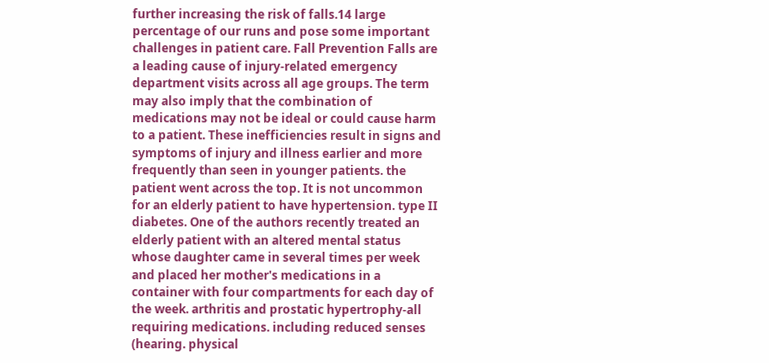further increasing the risk of falls.14 large percentage of our runs and pose some important challenges in patient care. Fall Prevention Falls are a leading cause of injury-related emergency department visits across all age groups. The term may also imply that the combination of medications may not be ideal or could cause harm to a patient. These inefficiencies result in signs and symptoms of injury and illness earlier and more frequently than seen in younger patients. the patient went across the top. It is not uncommon for an elderly patient to have hypertension. type II diabetes. One of the authors recently treated an elderly patient with an altered mental status whose daughter came in several times per week and placed her mother's medications in a container with four compartments for each day of the week. arthritis and prostatic hypertrophy-all requiring medications. including reduced senses (hearing. physical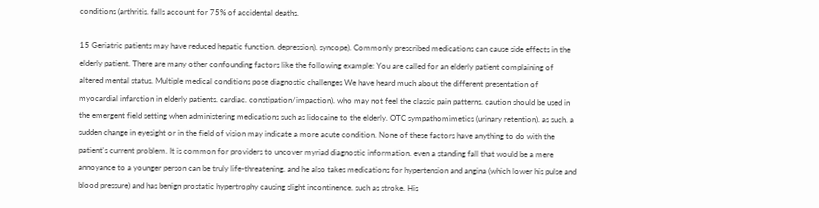conditions (arthritis. falls account for 75% of accidental deaths.

15 Geriatric patients may have reduced hepatic function. depression). syncope). Commonly prescribed medications can cause side effects in the elderly patient. There are many other confounding factors like the following example: You are called for an elderly patient complaining of altered mental status. Multiple medical conditions pose diagnostic challenges We have heard much about the different presentation of myocardial infarction in elderly patients. cardiac. constipation/impaction). who may not feel the classic pain patterns. caution should be used in the emergent field setting when administering medications such as lidocaine to the elderly. OTC sympathomimetics (urinary retention). as such. a sudden change in eyesight or in the field of vision may indicate a more acute condition. None of these factors have anything to do with the patient's current problem. It is common for providers to uncover myriad diagnostic information. even a standing fall that would be a mere annoyance to a younger person can be truly life-threatening. and he also takes medications for hypertension and angina (which lower his pulse and blood pressure) and has benign prostatic hypertrophy causing slight incontinence. such as stroke. His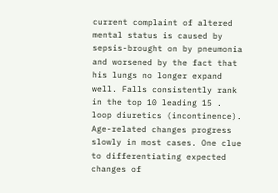current complaint of altered mental status is caused by sepsis-brought on by pneumonia and worsened by the fact that his lungs no longer expand well. Falls consistently rank in the top 10 leading 15 . loop diuretics (incontinence). Age-related changes progress slowly in most cases. One clue to differentiating expected changes of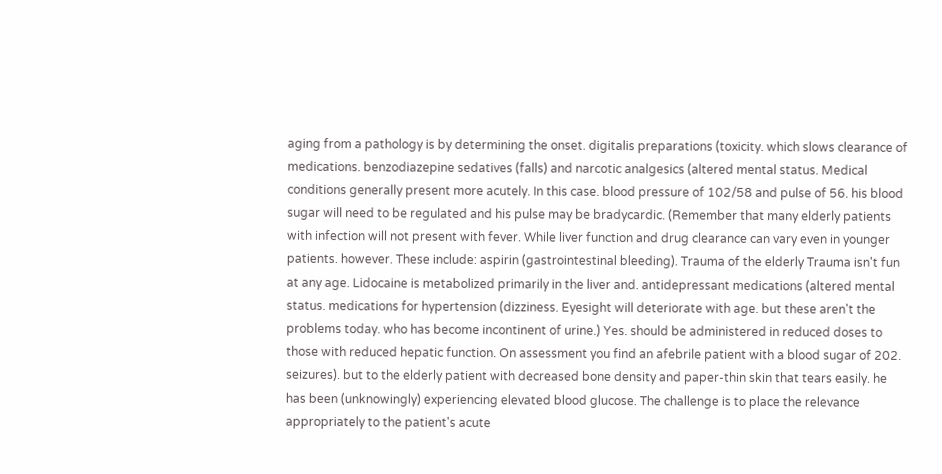aging from a pathology is by determining the onset. digitalis preparations (toxicity. which slows clearance of medications. benzodiazepine sedatives (falls) and narcotic analgesics (altered mental status. Medical conditions generally present more acutely. In this case. blood pressure of 102/58 and pulse of 56. his blood sugar will need to be regulated and his pulse may be bradycardic. (Remember that many elderly patients with infection will not present with fever. While liver function and drug clearance can vary even in younger patients. however. These include: aspirin (gastrointestinal bleeding). Trauma of the elderly Trauma isn't fun at any age. Lidocaine is metabolized primarily in the liver and. antidepressant medications (altered mental status. medications for hypertension (dizziness. Eyesight will deteriorate with age. but these aren't the problems today. who has become incontinent of urine.) Yes. should be administered in reduced doses to those with reduced hepatic function. On assessment you find an afebrile patient with a blood sugar of 202. seizures). but to the elderly patient with decreased bone density and paper-thin skin that tears easily. he has been (unknowingly) experiencing elevated blood glucose. The challenge is to place the relevance appropriately to the patient's acute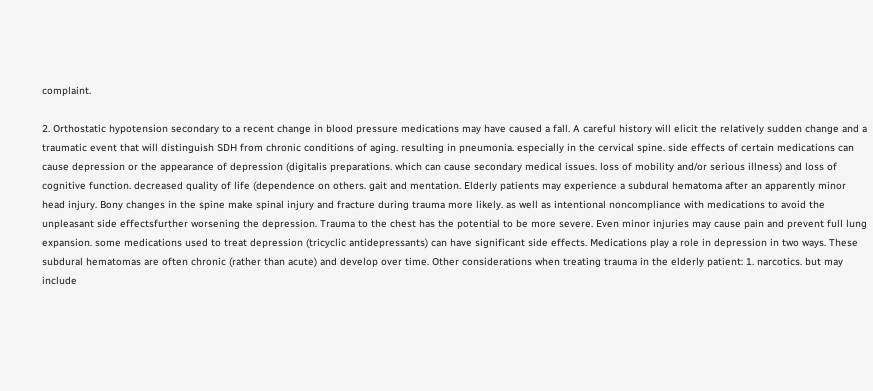complaint.

2. Orthostatic hypotension secondary to a recent change in blood pressure medications may have caused a fall. A careful history will elicit the relatively sudden change and a traumatic event that will distinguish SDH from chronic conditions of aging. resulting in pneumonia. especially in the cervical spine. side effects of certain medications can cause depression or the appearance of depression (digitalis preparations. which can cause secondary medical issues. loss of mobility and/or serious illness) and loss of cognitive function. decreased quality of life (dependence on others. gait and mentation. Elderly patients may experience a subdural hematoma after an apparently minor head injury. Bony changes in the spine make spinal injury and fracture during trauma more likely. as well as intentional noncompliance with medications to avoid the unpleasant side effectsfurther worsening the depression. Trauma to the chest has the potential to be more severe. Even minor injuries may cause pain and prevent full lung expansion. some medications used to treat depression (tricyclic antidepressants) can have significant side effects. Medications play a role in depression in two ways. These subdural hematomas are often chronic (rather than acute) and develop over time. Other considerations when treating trauma in the elderly patient: 1. narcotics. but may include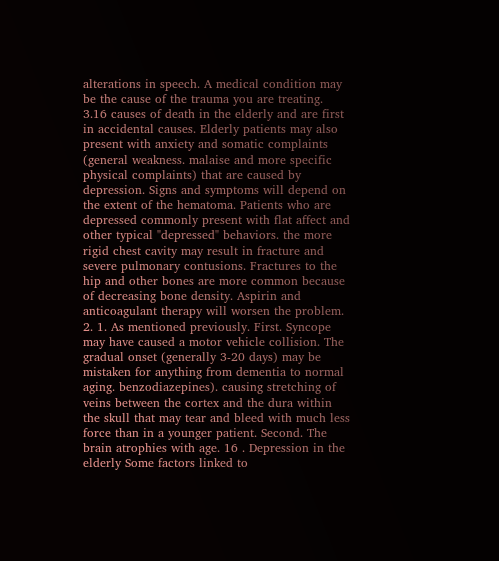alterations in speech. A medical condition may be the cause of the trauma you are treating. 3.16 causes of death in the elderly and are first in accidental causes. Elderly patients may also present with anxiety and somatic complaints (general weakness. malaise and more specific physical complaints) that are caused by depression. Signs and symptoms will depend on the extent of the hematoma. Patients who are depressed commonly present with flat affect and other typical "depressed" behaviors. the more rigid chest cavity may result in fracture and severe pulmonary contusions. Fractures to the hip and other bones are more common because of decreasing bone density. Aspirin and anticoagulant therapy will worsen the problem. 2. 1. As mentioned previously. First. Syncope may have caused a motor vehicle collision. The gradual onset (generally 3-20 days) may be mistaken for anything from dementia to normal aging. benzodiazepines). causing stretching of veins between the cortex and the dura within the skull that may tear and bleed with much less force than in a younger patient. Second. The brain atrophies with age. 16 . Depression in the elderly Some factors linked to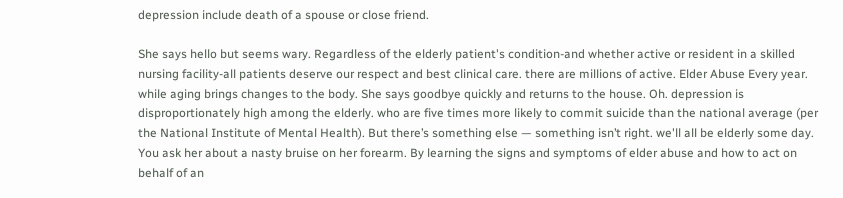depression include death of a spouse or close friend.

She says hello but seems wary. Regardless of the elderly patient's condition-and whether active or resident in a skilled nursing facility-all patients deserve our respect and best clinical care. there are millions of active. Elder Abuse Every year. while aging brings changes to the body. She says goodbye quickly and returns to the house. Oh. depression is disproportionately high among the elderly. who are five times more likely to commit suicide than the national average (per the National Institute of Mental Health). But there’s something else — something isn’t right. we'll all be elderly some day. You ask her about a nasty bruise on her forearm. By learning the signs and symptoms of elder abuse and how to act on behalf of an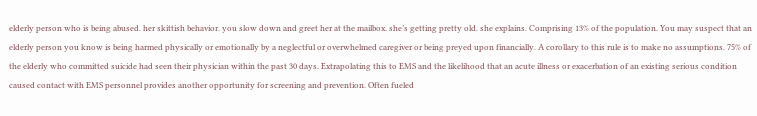elderly person who is being abused. her skittish behavior. you slow down and greet her at the mailbox. she’s getting pretty old. she explains. Comprising 13% of the population. You may suspect that an elderly person you know is being harmed physically or emotionally by a neglectful or overwhelmed caregiver or being preyed upon financially. A corollary to this rule is to make no assumptions. 75% of the elderly who committed suicide had seen their physician within the past 30 days. Extrapolating this to EMS and the likelihood that an acute illness or exacerbation of an existing serious condition caused contact with EMS personnel provides another opportunity for screening and prevention. Often fueled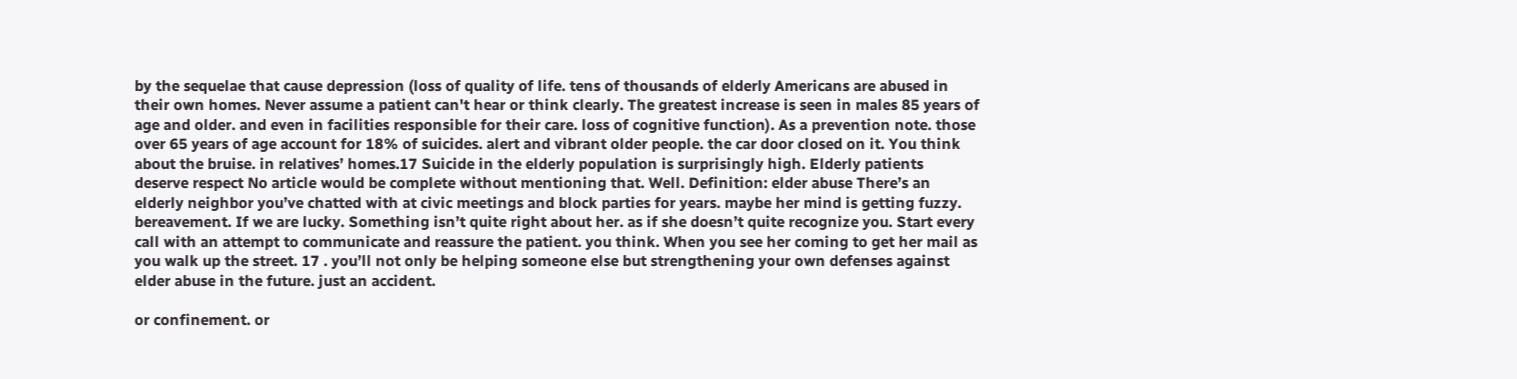by the sequelae that cause depression (loss of quality of life. tens of thousands of elderly Americans are abused in their own homes. Never assume a patient can't hear or think clearly. The greatest increase is seen in males 85 years of age and older. and even in facilities responsible for their care. loss of cognitive function). As a prevention note. those over 65 years of age account for 18% of suicides. alert and vibrant older people. the car door closed on it. You think about the bruise. in relatives’ homes.17 Suicide in the elderly population is surprisingly high. Elderly patients deserve respect No article would be complete without mentioning that. Well. Definition: elder abuse There’s an elderly neighbor you’ve chatted with at civic meetings and block parties for years. maybe her mind is getting fuzzy. bereavement. If we are lucky. Something isn’t quite right about her. as if she doesn’t quite recognize you. Start every call with an attempt to communicate and reassure the patient. you think. When you see her coming to get her mail as you walk up the street. 17 . you’ll not only be helping someone else but strengthening your own defenses against elder abuse in the future. just an accident.

or confinement. or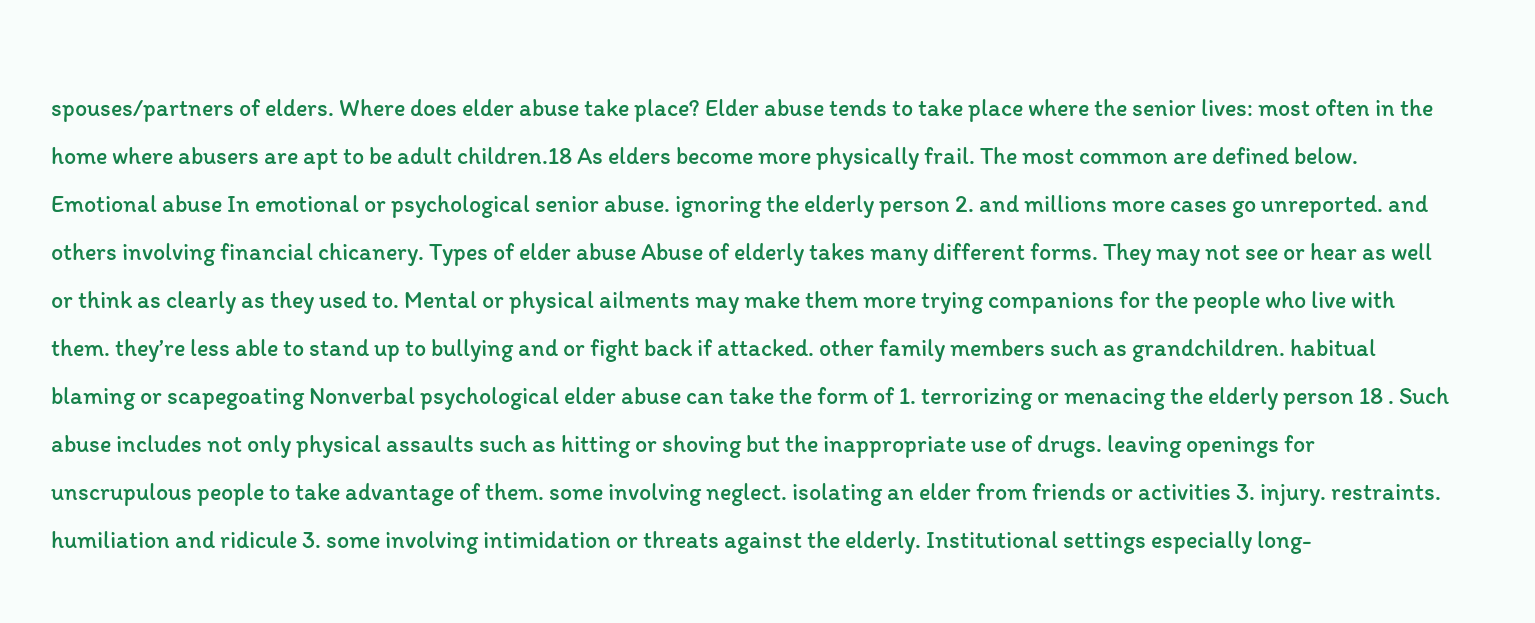spouses/partners of elders. Where does elder abuse take place? Elder abuse tends to take place where the senior lives: most often in the home where abusers are apt to be adult children.18 As elders become more physically frail. The most common are defined below. Emotional abuse In emotional or psychological senior abuse. ignoring the elderly person 2. and millions more cases go unreported. and others involving financial chicanery. Types of elder abuse Abuse of elderly takes many different forms. They may not see or hear as well or think as clearly as they used to. Mental or physical ailments may make them more trying companions for the people who live with them. they’re less able to stand up to bullying and or fight back if attacked. other family members such as grandchildren. habitual blaming or scapegoating Nonverbal psychological elder abuse can take the form of 1. terrorizing or menacing the elderly person 18 . Such abuse includes not only physical assaults such as hitting or shoving but the inappropriate use of drugs. leaving openings for unscrupulous people to take advantage of them. some involving neglect. isolating an elder from friends or activities 3. injury. restraints. humiliation and ridicule 3. some involving intimidation or threats against the elderly. Institutional settings especially long-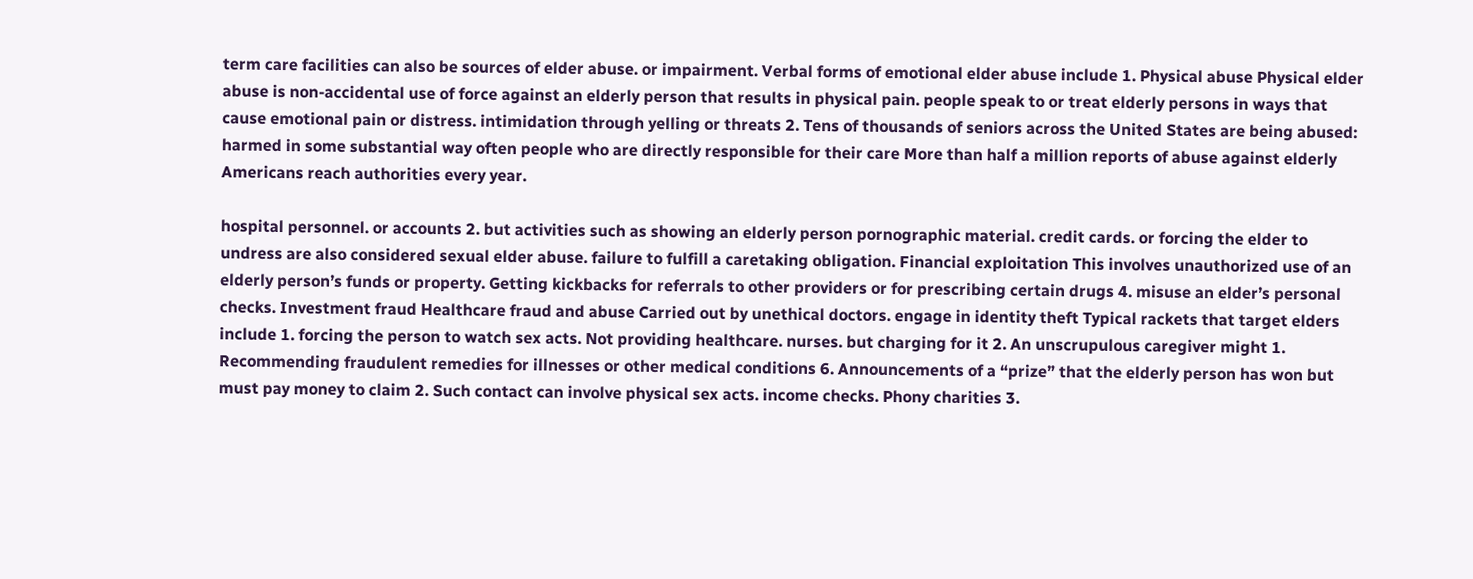term care facilities can also be sources of elder abuse. or impairment. Verbal forms of emotional elder abuse include 1. Physical abuse Physical elder abuse is non-accidental use of force against an elderly person that results in physical pain. people speak to or treat elderly persons in ways that cause emotional pain or distress. intimidation through yelling or threats 2. Tens of thousands of seniors across the United States are being abused: harmed in some substantial way often people who are directly responsible for their care More than half a million reports of abuse against elderly Americans reach authorities every year.

hospital personnel. or accounts 2. but activities such as showing an elderly person pornographic material. credit cards. or forcing the elder to undress are also considered sexual elder abuse. failure to fulfill a caretaking obligation. Financial exploitation This involves unauthorized use of an elderly person’s funds or property. Getting kickbacks for referrals to other providers or for prescribing certain drugs 4. misuse an elder’s personal checks. Investment fraud Healthcare fraud and abuse Carried out by unethical doctors. engage in identity theft Typical rackets that target elders include 1. forcing the person to watch sex acts. Not providing healthcare. nurses. but charging for it 2. An unscrupulous caregiver might 1. Recommending fraudulent remedies for illnesses or other medical conditions 6. Announcements of a “prize” that the elderly person has won but must pay money to claim 2. Such contact can involve physical sex acts. income checks. Phony charities 3.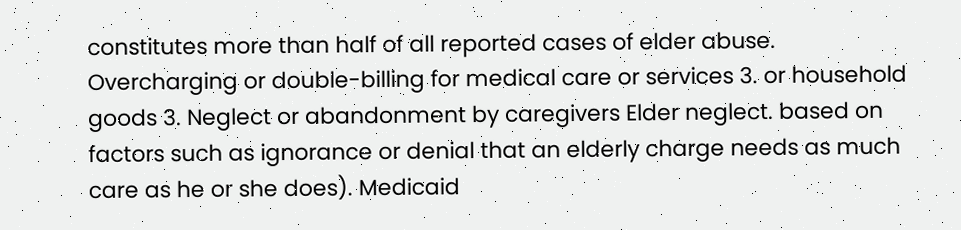constitutes more than half of all reported cases of elder abuse. Overcharging or double-billing for medical care or services 3. or household goods 3. Neglect or abandonment by caregivers Elder neglect. based on factors such as ignorance or denial that an elderly charge needs as much care as he or she does). Medicaid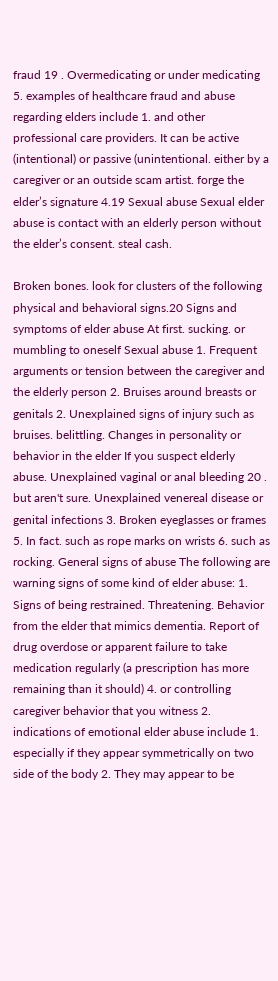fraud 19 . Overmedicating or under medicating 5. examples of healthcare fraud and abuse regarding elders include 1. and other professional care providers. It can be active (intentional) or passive (unintentional. either by a caregiver or an outside scam artist. forge the elder’s signature 4.19 Sexual abuse Sexual elder abuse is contact with an elderly person without the elder’s consent. steal cash.

Broken bones. look for clusters of the following physical and behavioral signs.20 Signs and symptoms of elder abuse At first. sucking. or mumbling to oneself Sexual abuse 1. Frequent arguments or tension between the caregiver and the elderly person 2. Bruises around breasts or genitals 2. Unexplained signs of injury such as bruises. belittling. Changes in personality or behavior in the elder If you suspect elderly abuse. Unexplained vaginal or anal bleeding 20 . but aren't sure. Unexplained venereal disease or genital infections 3. Broken eyeglasses or frames 5. In fact. such as rope marks on wrists 6. such as rocking. General signs of abuse The following are warning signs of some kind of elder abuse: 1. Signs of being restrained. Threatening. Behavior from the elder that mimics dementia. Report of drug overdose or apparent failure to take medication regularly (a prescription has more remaining than it should) 4. or controlling caregiver behavior that you witness 2. indications of emotional elder abuse include 1. especially if they appear symmetrically on two side of the body 2. They may appear to be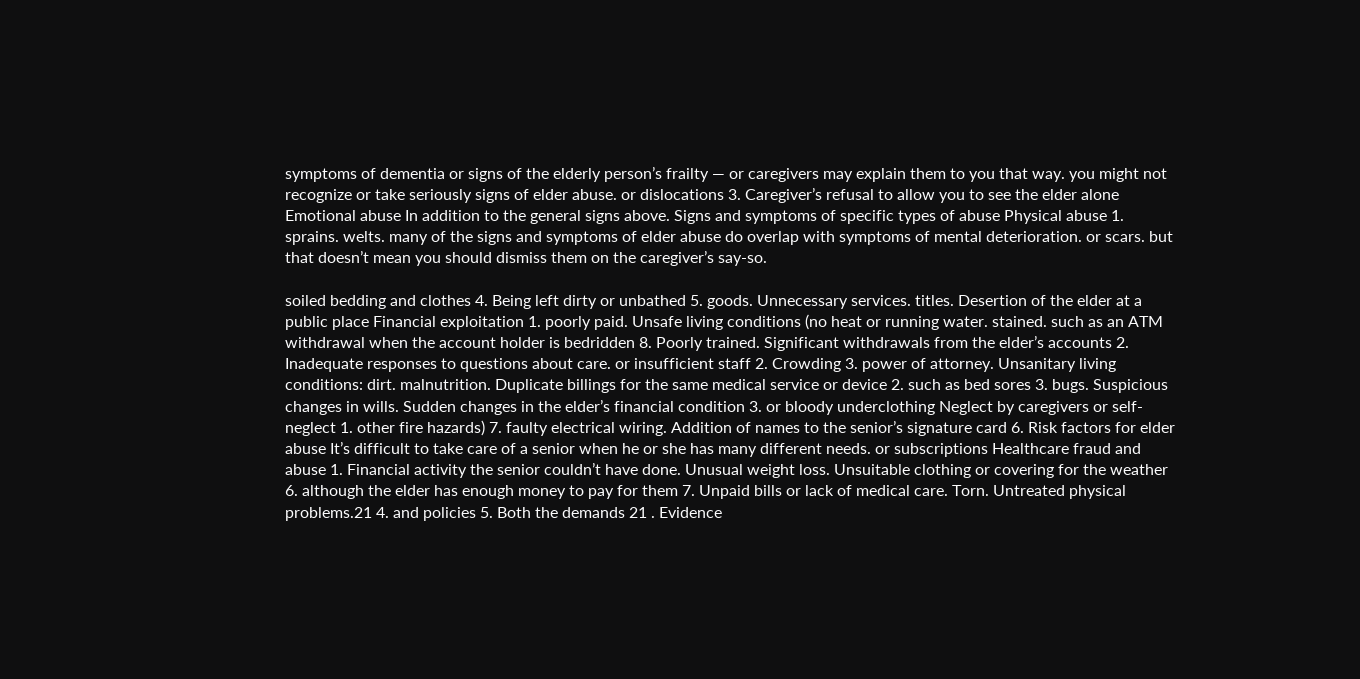symptoms of dementia or signs of the elderly person’s frailty — or caregivers may explain them to you that way. you might not recognize or take seriously signs of elder abuse. or dislocations 3. Caregiver’s refusal to allow you to see the elder alone Emotional abuse In addition to the general signs above. Signs and symptoms of specific types of abuse Physical abuse 1. sprains. welts. many of the signs and symptoms of elder abuse do overlap with symptoms of mental deterioration. or scars. but that doesn’t mean you should dismiss them on the caregiver’s say-so.

soiled bedding and clothes 4. Being left dirty or unbathed 5. goods. Unnecessary services. titles. Desertion of the elder at a public place Financial exploitation 1. poorly paid. Unsafe living conditions (no heat or running water. stained. such as an ATM withdrawal when the account holder is bedridden 8. Poorly trained. Significant withdrawals from the elder’s accounts 2. Inadequate responses to questions about care. or insufficient staff 2. Crowding 3. power of attorney. Unsanitary living conditions: dirt. malnutrition. Duplicate billings for the same medical service or device 2. such as bed sores 3. bugs. Suspicious changes in wills. Sudden changes in the elder’s financial condition 3. or bloody underclothing Neglect by caregivers or self-neglect 1. other fire hazards) 7. faulty electrical wiring. Addition of names to the senior’s signature card 6. Risk factors for elder abuse It’s difficult to take care of a senior when he or she has many different needs. or subscriptions Healthcare fraud and abuse 1. Financial activity the senior couldn’t have done. Unusual weight loss. Unsuitable clothing or covering for the weather 6. although the elder has enough money to pay for them 7. Unpaid bills or lack of medical care. Torn. Untreated physical problems.21 4. and policies 5. Both the demands 21 . Evidence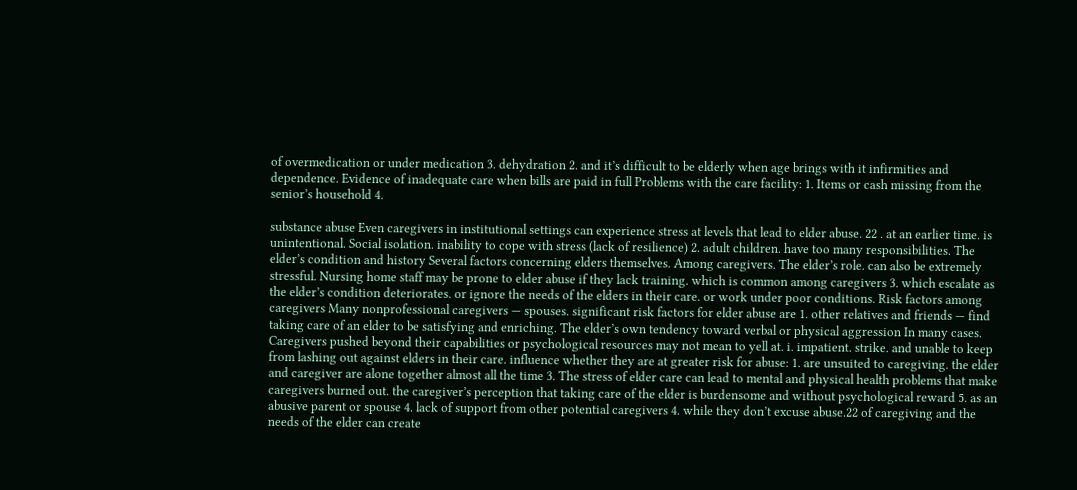of overmedication or under medication 3. dehydration 2. and it’s difficult to be elderly when age brings with it infirmities and dependence. Evidence of inadequate care when bills are paid in full Problems with the care facility: 1. Items or cash missing from the senior’s household 4.

substance abuse Even caregivers in institutional settings can experience stress at levels that lead to elder abuse. 22 . at an earlier time. is unintentional. Social isolation. inability to cope with stress (lack of resilience) 2. adult children. have too many responsibilities. The elder’s condition and history Several factors concerning elders themselves. Among caregivers. The elder’s role. can also be extremely stressful. Nursing home staff may be prone to elder abuse if they lack training. which is common among caregivers 3. which escalate as the elder’s condition deteriorates. or ignore the needs of the elders in their care. or work under poor conditions. Risk factors among caregivers Many nonprofessional caregivers — spouses. significant risk factors for elder abuse are 1. other relatives and friends — find taking care of an elder to be satisfying and enriching. The elder’s own tendency toward verbal or physical aggression In many cases. Caregivers pushed beyond their capabilities or psychological resources may not mean to yell at. i. impatient. strike. and unable to keep from lashing out against elders in their care. influence whether they are at greater risk for abuse: 1. are unsuited to caregiving. the elder and caregiver are alone together almost all the time 3. The stress of elder care can lead to mental and physical health problems that make caregivers burned out. the caregiver’s perception that taking care of the elder is burdensome and without psychological reward 5. as an abusive parent or spouse 4. lack of support from other potential caregivers 4. while they don’t excuse abuse.22 of caregiving and the needs of the elder can create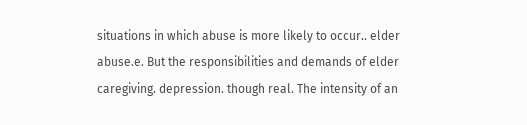situations in which abuse is more likely to occur.. elder abuse.e. But the responsibilities and demands of elder caregiving. depression. though real. The intensity of an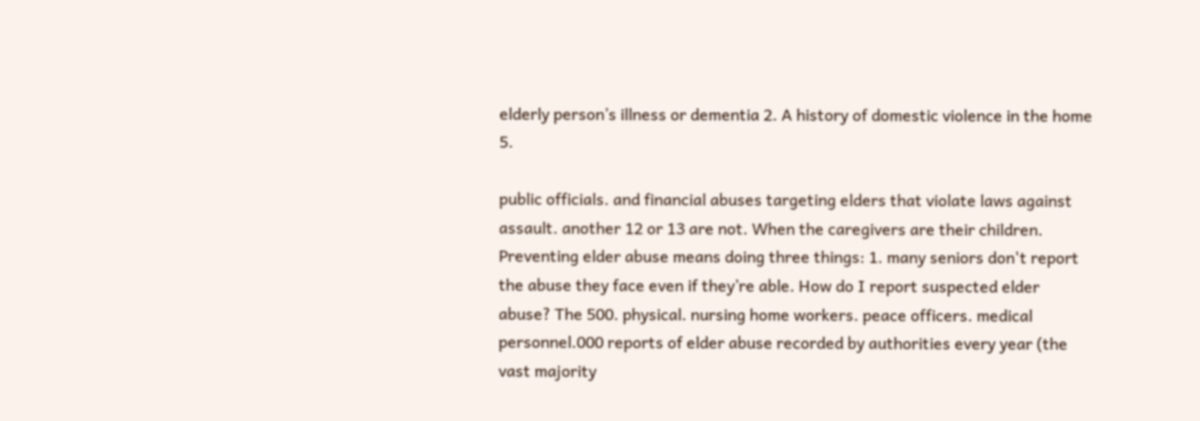elderly person’s illness or dementia 2. A history of domestic violence in the home 5.

public officials. and financial abuses targeting elders that violate laws against assault. another 12 or 13 are not. When the caregivers are their children. Preventing elder abuse means doing three things: 1. many seniors don't report the abuse they face even if they’re able. How do I report suspected elder abuse? The 500. physical. nursing home workers. peace officers. medical personnel.000 reports of elder abuse recorded by authorities every year (the vast majority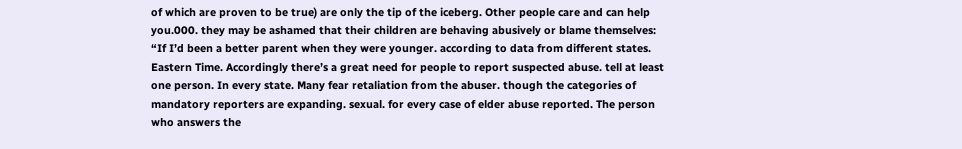of which are proven to be true) are only the tip of the iceberg. Other people care and can help you.000. they may be ashamed that their children are behaving abusively or blame themselves: “If I’d been a better parent when they were younger. according to data from different states. Eastern Time. Accordingly there’s a great need for people to report suspected abuse. tell at least one person. In every state. Many fear retaliation from the abuser. though the categories of mandatory reporters are expanding. sexual. for every case of elder abuse reported. The person who answers the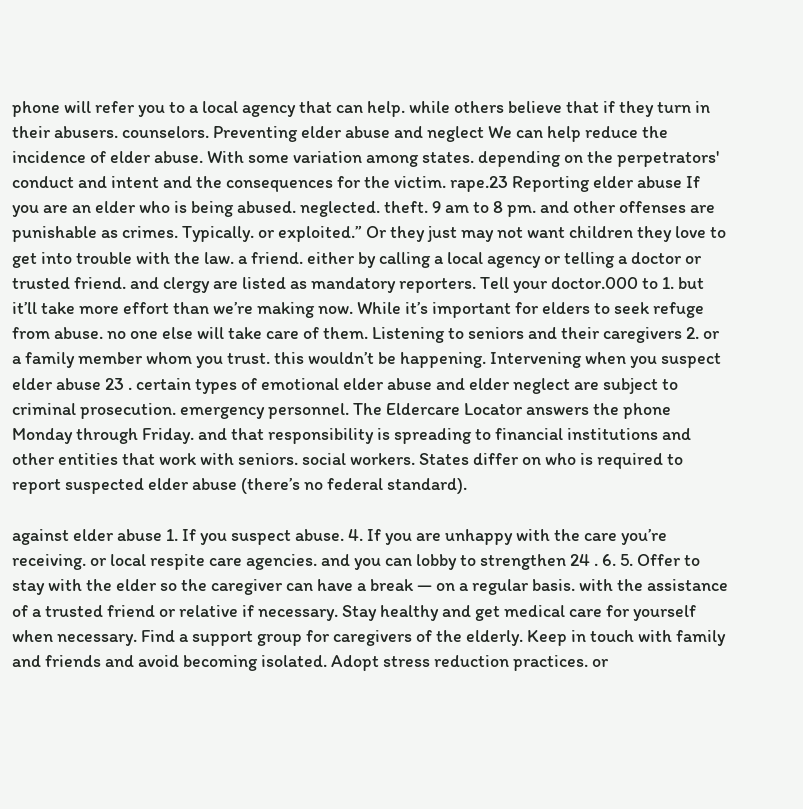phone will refer you to a local agency that can help. while others believe that if they turn in their abusers. counselors. Preventing elder abuse and neglect We can help reduce the incidence of elder abuse. With some variation among states. depending on the perpetrators' conduct and intent and the consequences for the victim. rape.23 Reporting elder abuse If you are an elder who is being abused. neglected. theft. 9 am to 8 pm. and other offenses are punishable as crimes. Typically. or exploited.” Or they just may not want children they love to get into trouble with the law. a friend. either by calling a local agency or telling a doctor or trusted friend. and clergy are listed as mandatory reporters. Tell your doctor.000 to 1. but it’ll take more effort than we’re making now. While it’s important for elders to seek refuge from abuse. no one else will take care of them. Listening to seniors and their caregivers 2. or a family member whom you trust. this wouldn’t be happening. Intervening when you suspect elder abuse 23 . certain types of emotional elder abuse and elder neglect are subject to criminal prosecution. emergency personnel. The Eldercare Locator answers the phone Monday through Friday. and that responsibility is spreading to financial institutions and other entities that work with seniors. social workers. States differ on who is required to report suspected elder abuse (there’s no federal standard).

against elder abuse 1. If you suspect abuse. 4. If you are unhappy with the care you’re receiving. or local respite care agencies. and you can lobby to strengthen 24 . 6. 5. Offer to stay with the elder so the caregiver can have a break — on a regular basis. with the assistance of a trusted friend or relative if necessary. Stay healthy and get medical care for yourself when necessary. Find a support group for caregivers of the elderly. Keep in touch with family and friends and avoid becoming isolated. Adopt stress reduction practices. or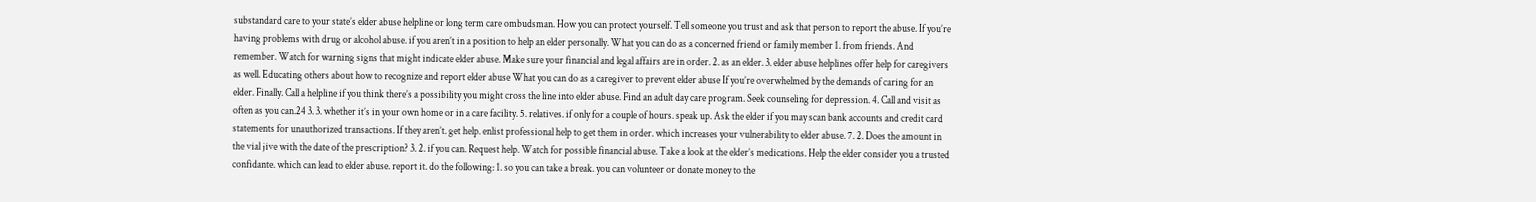substandard care to your state’s elder abuse helpline or long term care ombudsman. How you can protect yourself. Tell someone you trust and ask that person to report the abuse. If you’re having problems with drug or alcohol abuse. if you aren’t in a position to help an elder personally. What you can do as a concerned friend or family member 1. from friends. And remember. Watch for warning signs that might indicate elder abuse. Make sure your financial and legal affairs are in order. 2. as an elder. 3. elder abuse helplines offer help for caregivers as well. Educating others about how to recognize and report elder abuse What you can do as a caregiver to prevent elder abuse If you’re overwhelmed by the demands of caring for an elder. Finally. Call a helpline if you think there’s a possibility you might cross the line into elder abuse. Find an adult day care program. Seek counseling for depression. 4. Call and visit as often as you can.24 3. 3. whether it’s in your own home or in a care facility. 5. relatives. if only for a couple of hours. speak up. Ask the elder if you may scan bank accounts and credit card statements for unauthorized transactions. If they aren’t. get help. enlist professional help to get them in order. which increases your vulnerability to elder abuse. 7. 2. Does the amount in the vial jive with the date of the prescription? 3. 2. if you can. Request help. Watch for possible financial abuse. Take a look at the elder’s medications. Help the elder consider you a trusted confidante. which can lead to elder abuse. report it. do the following: 1. so you can take a break. you can volunteer or donate money to the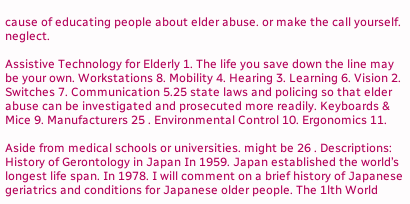cause of educating people about elder abuse. or make the call yourself. neglect.

Assistive Technology for Elderly 1. The life you save down the line may be your own. Workstations 8. Mobility 4. Hearing 3. Learning 6. Vision 2. Switches 7. Communication 5.25 state laws and policing so that elder abuse can be investigated and prosecuted more readily. Keyboards & Mice 9. Manufacturers 25 . Environmental Control 10. Ergonomics 11.

Aside from medical schools or universities. might be 26 . Descriptions: History of Gerontology in Japan In 1959. Japan established the world’s longest life span. In 1978. I will comment on a brief history of Japanese geriatrics and conditions for Japanese older people. The 1lth World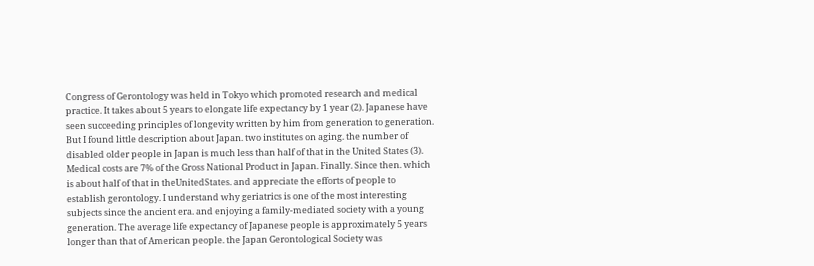Congress of Gerontology was held in Tokyo which promoted research and medical practice. It takes about 5 years to elongate life expectancy by 1 year (2). Japanese have seen succeeding principles of longevity written by him from generation to generation. But I found little description about Japan. two institutes on aging. the number of disabled older people in Japan is much less than half of that in the United States (3). Medical costs are 7% of the Gross National Product in Japan. Finally. Since then. which is about half of that in theUnitedStates. and appreciate the efforts of people to establish gerontology. I understand why geriatrics is one of the most interesting subjects since the ancient era. and enjoying a family-mediated society with a young generation. The average life expectancy of Japanese people is approximately 5 years longer than that of American people. the Japan Gerontological Society was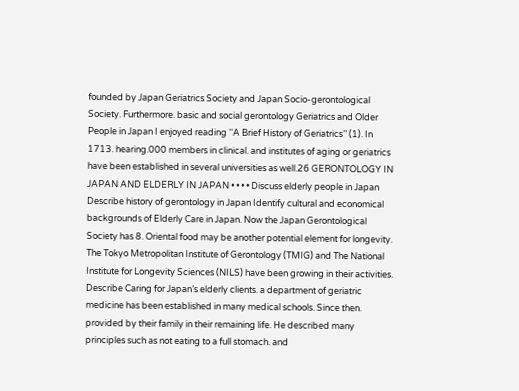founded by Japan Geriatrics Society and Japan Socio-gerontological Society. Furthermore. basic and social gerontology Geriatrics and Older People in Japan I enjoyed reading ‘‘A Brief History of Geriatrics’’ (1). In 1713. hearing.000 members in clinical. and institutes of aging or geriatrics have been established in several universities as well.26 GERONTOLOGY IN JAPAN AND ELDERLY IN JAPAN • • • • Discuss elderly people in Japan Describe history of gerontology in Japan Identify cultural and economical backgrounds of Elderly Care in Japan. Now the Japan Gerontological Society has 8. Oriental food may be another potential element for longevity. The Tokyo Metropolitan Institute of Gerontology (TMIG) and The National Institute for Longevity Sciences (NILS) have been growing in their activities. Describe Caring for Japan’s elderly clients. a department of geriatric medicine has been established in many medical schools. Since then. provided by their family in their remaining life. He described many principles such as not eating to a full stomach. and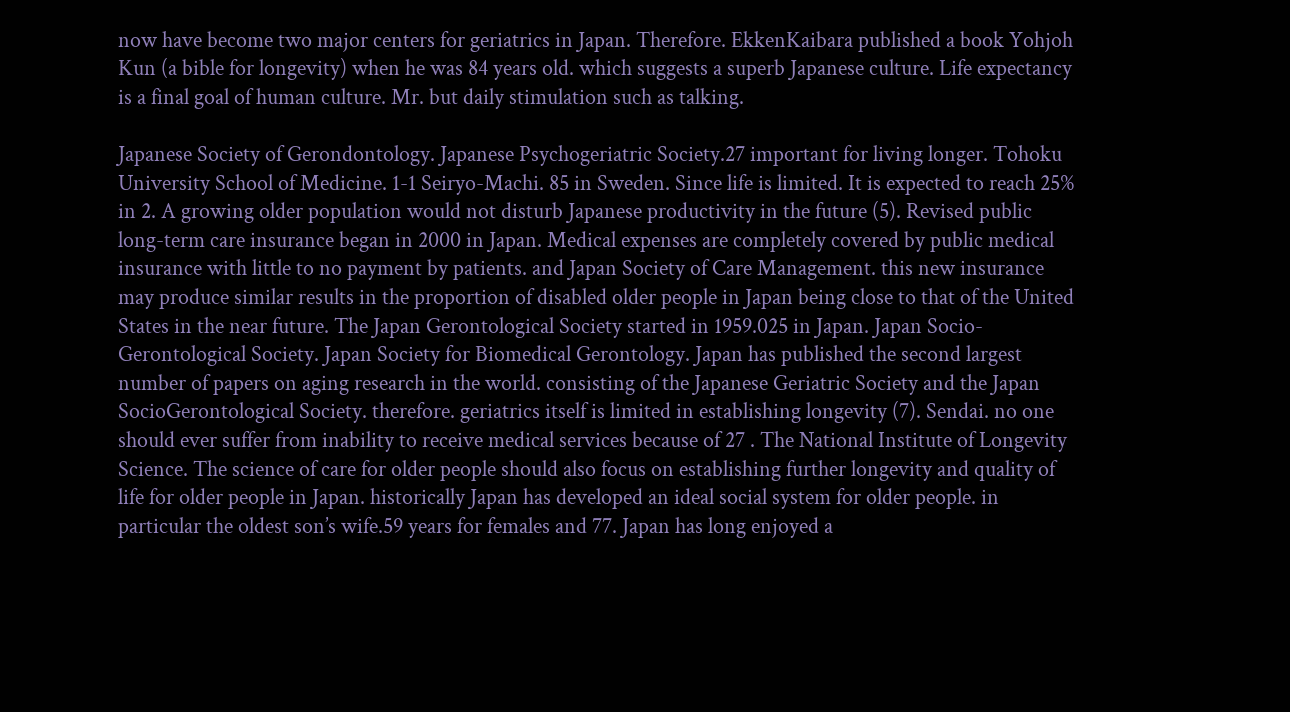now have become two major centers for geriatrics in Japan. Therefore. EkkenKaibara published a book Yohjoh Kun (a bible for longevity) when he was 84 years old. which suggests a superb Japanese culture. Life expectancy is a final goal of human culture. Mr. but daily stimulation such as talking.

Japanese Society of Gerondontology. Japanese Psychogeriatric Society.27 important for living longer. Tohoku University School of Medicine. 1-1 Seiryo-Machi. 85 in Sweden. Since life is limited. It is expected to reach 25% in 2. A growing older population would not disturb Japanese productivity in the future (5). Revised public long-term care insurance began in 2000 in Japan. Medical expenses are completely covered by public medical insurance with little to no payment by patients. and Japan Society of Care Management. this new insurance may produce similar results in the proportion of disabled older people in Japan being close to that of the United States in the near future. The Japan Gerontological Society started in 1959.025 in Japan. Japan Socio-Gerontological Society. Japan Society for Biomedical Gerontology. Japan has published the second largest number of papers on aging research in the world. consisting of the Japanese Geriatric Society and the Japan SocioGerontological Society. therefore. geriatrics itself is limited in establishing longevity (7). Sendai. no one should ever suffer from inability to receive medical services because of 27 . The National Institute of Longevity Science. The science of care for older people should also focus on establishing further longevity and quality of life for older people in Japan. historically Japan has developed an ideal social system for older people. in particular the oldest son’s wife.59 years for females and 77. Japan has long enjoyed a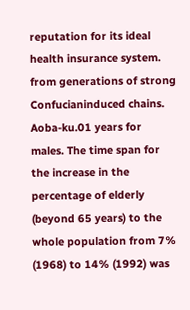reputation for its ideal health insurance system. from generations of strong Confucianinduced chains. Aoba-ku.01 years for males. The time span for the increase in the percentage of elderly (beyond 65 years) to the whole population from 7% (1968) to 14% (1992) was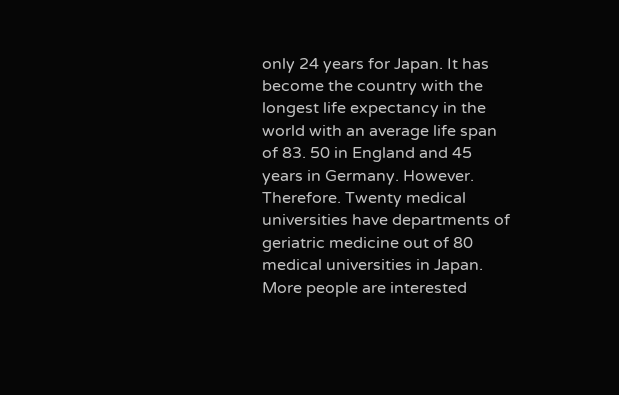only 24 years for Japan. It has become the country with the longest life expectancy in the world with an average life span of 83. 50 in England and 45 years in Germany. However. Therefore. Twenty medical universities have departments of geriatric medicine out of 80 medical universities in Japan. More people are interested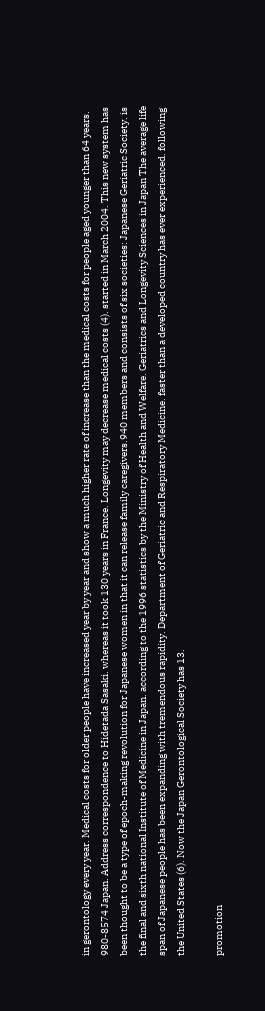in gerontology every year. Medical costs for older people have increased year by year and show a much higher rate of increase than the medical costs for people aged younger than 64 years. 980-8574 Japan. Address correspondence to Hidetada Sasaki. whereas it took 130 years in France. Longevity may decrease medical costs (4). started in March 2004. This new system has been thought to be a type of epoch-making revolution for Japanese women in that it can release family caregivers.940 members and consists of six societies: Japanese Geriatric Society. is the final and sixth national Institute of Medicine in Japan. according to the 1996 statistics by the Ministry of Health and Welfare. Geriatrics and Longevity Sciences in Japan The average life span of Japanese people has been expanding with tremendous rapidity. Department of Geriatric and Respiratory Medicine. faster than a developed country has ever experienced. following the United States (6). Now the Japan Gerontological Society has 13.

promotion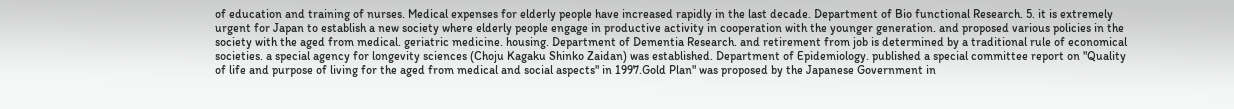of education and training of nurses. Medical expenses for elderly people have increased rapidly in the last decade. Department of Bio functional Research. 5. it is extremely urgent for Japan to establish a new society where elderly people engage in productive activity in cooperation with the younger generation. and proposed various policies in the society with the aged from medical. geriatric medicine. housing. Department of Dementia Research. and retirement from job is determined by a traditional rule of economical societies. a special agency for longevity sciences (Choju Kagaku Shinko Zaidan) was established. Department of Epidemiology. published a special committee report on "Quality of life and purpose of living for the aged from medical and social aspects" in 1997.Gold Plan" was proposed by the Japanese Government in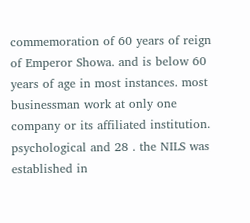commemoration of 60 years of reign of Emperor Showa. and is below 60 years of age in most instances. most businessman work at only one company or its affiliated institution. psychological and 28 . the NILS was established in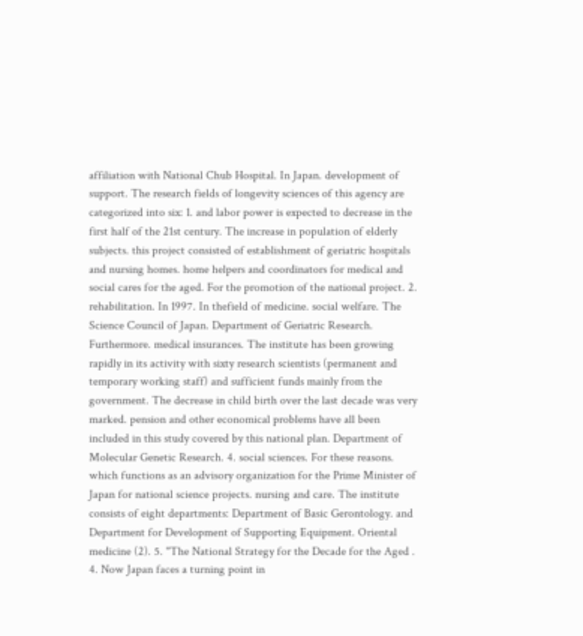affiliation with National Chub Hospital. In Japan. development of support. The research fields of longevity sciences of this agency are categorized into six: 1. and labor power is expected to decrease in the first half of the 21st century. The increase in population of elderly subjects. this project consisted of establishment of geriatric hospitals and nursing homes. home helpers and coordinators for medical and social cares for the aged. For the promotion of the national project. 2. rehabilitation. In 1997. In thefield of medicine. social welfare. The Science Council of Japan. Department of Geriatric Research. Furthermore. medical insurances. The institute has been growing rapidly in its activity with sixty research scientists (permanent and temporary working staff) and sufficient funds mainly from the government. The decrease in child birth over the last decade was very marked. pension and other economical problems have all been included in this study covered by this national plan. Department of Molecular Genetic Research. 4. social sciences. For these reasons. which functions as an advisory organization for the Prime Minister of Japan for national science projects. nursing and care. The institute consists of eight departments: Department of Basic Gerontology. and Department for Development of Supporting Equipment. Oriental medicine (2). 5. "The National Strategy for the Decade for the Aged . 4. Now Japan faces a turning point in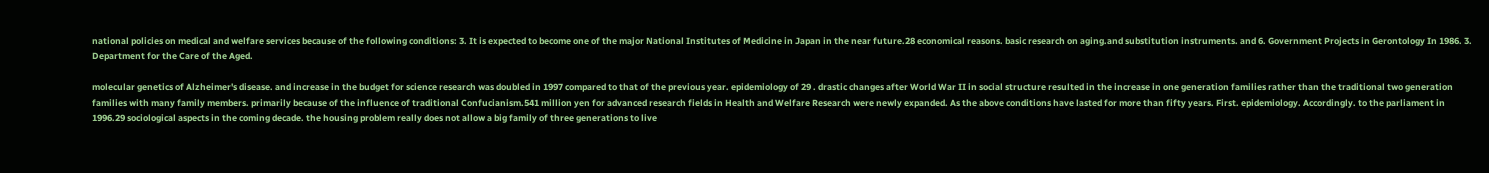national policies on medical and welfare services because of the following conditions: 3. It is expected to become one of the major National Institutes of Medicine in Japan in the near future.28 economical reasons. basic research on aging.and substitution instruments. and 6. Government Projects in Gerontology In 1986. 3. Department for the Care of the Aged.

molecular genetics of Alzheimer's disease. and increase in the budget for science research was doubled in 1997 compared to that of the previous year. epidemiology of 29 . drastic changes after World War II in social structure resulted in the increase in one generation families rather than the traditional two generation families with many family members. primarily because of the influence of traditional Confucianism.541 million yen for advanced research fields in Health and Welfare Research were newly expanded. As the above conditions have lasted for more than fifty years. First. epidemiology. Accordingly. to the parliament in 1996.29 sociological aspects in the coming decade. the housing problem really does not allow a big family of three generations to live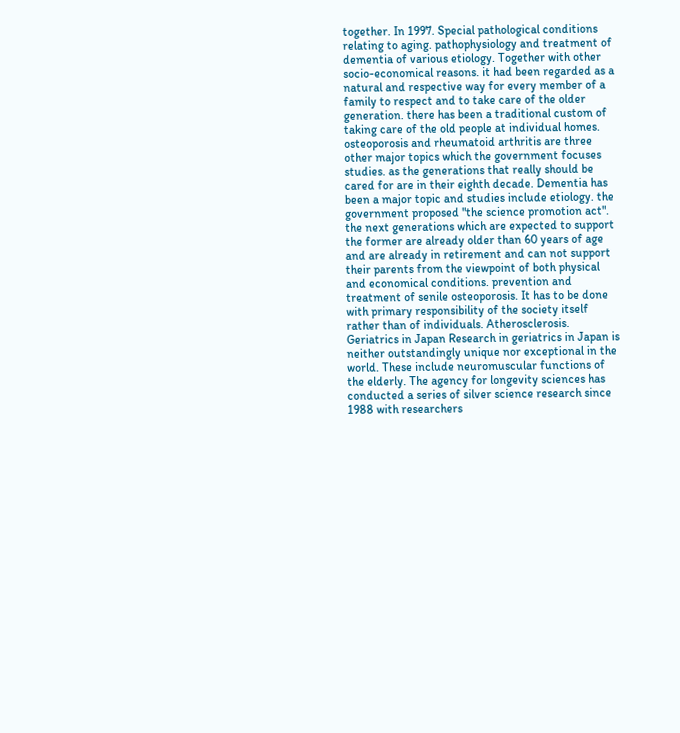together. In 1997. Special pathological conditions relating to aging. pathophysiology and treatment of dementia of various etiology. Together with other socio-economical reasons. it had been regarded as a natural and respective way for every member of a family to respect and to take care of the older generation. there has been a traditional custom of taking care of the old people at individual homes. osteoporosis and rheumatoid arthritis are three other major topics which the government focuses studies. as the generations that really should be cared for are in their eighth decade. Dementia has been a major topic and studies include etiology. the government proposed "the science promotion act". the next generations which are expected to support the former are already older than 60 years of age and are already in retirement and can not support their parents from the viewpoint of both physical and economical conditions. prevention and treatment of senile osteoporosis. It has to be done with primary responsibility of the society itself rather than of individuals. Atherosclerosis. Geriatrics in Japan Research in geriatrics in Japan is neither outstandingly unique nor exceptional in the world. These include neuromuscular functions of the elderly. The agency for longevity sciences has conducted a series of silver science research since 1988 with researchers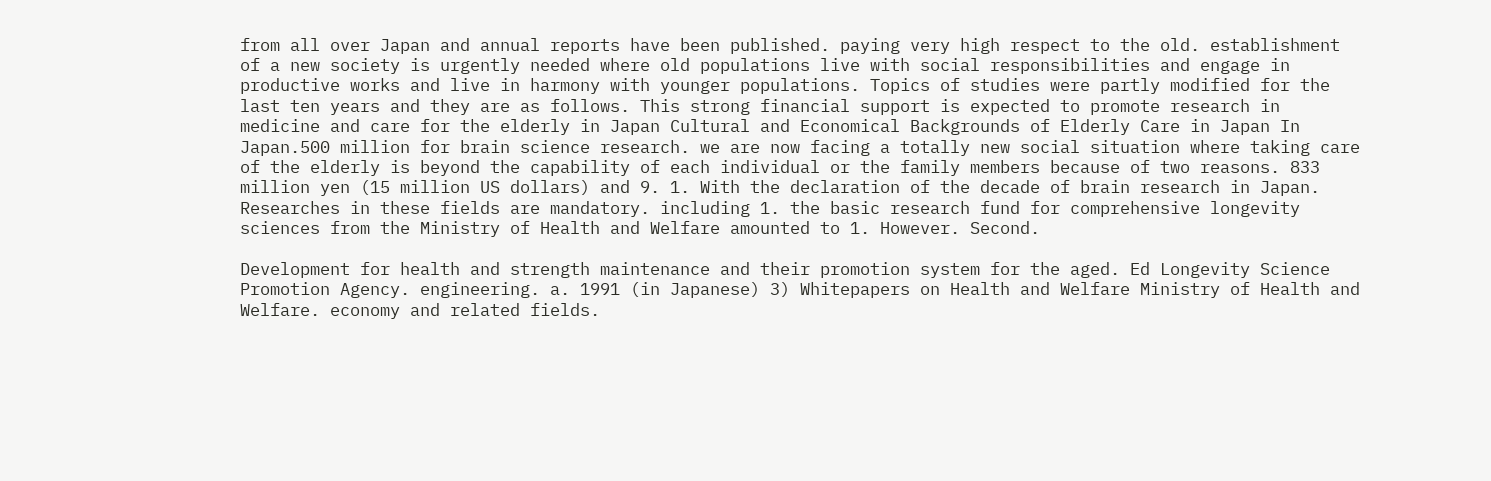from all over Japan and annual reports have been published. paying very high respect to the old. establishment of a new society is urgently needed where old populations live with social responsibilities and engage in productive works and live in harmony with younger populations. Topics of studies were partly modified for the last ten years and they are as follows. This strong financial support is expected to promote research in medicine and care for the elderly in Japan Cultural and Economical Backgrounds of Elderly Care in Japan In Japan.500 million for brain science research. we are now facing a totally new social situation where taking care of the elderly is beyond the capability of each individual or the family members because of two reasons. 833 million yen (15 million US dollars) and 9. 1. With the declaration of the decade of brain research in Japan. Researches in these fields are mandatory. including 1. the basic research fund for comprehensive longevity sciences from the Ministry of Health and Welfare amounted to 1. However. Second.

Development for health and strength maintenance and their promotion system for the aged. Ed Longevity Science Promotion Agency. engineering. a. 1991 (in Japanese) 3) Whitepapers on Health and Welfare Ministry of Health and Welfare. economy and related fields.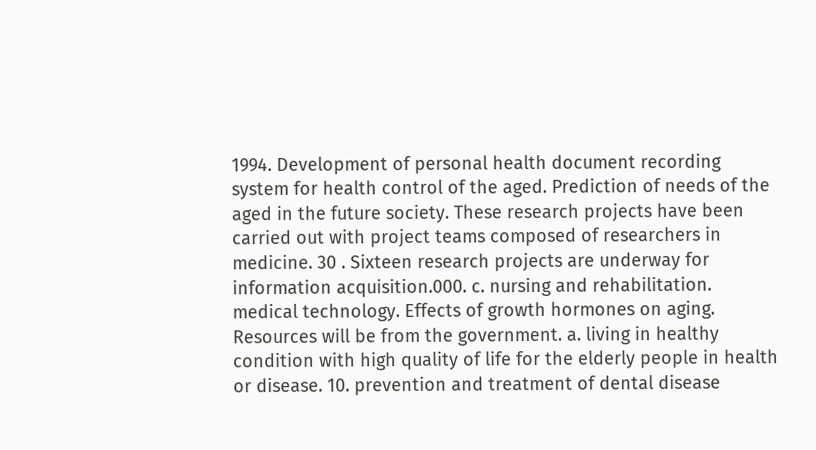1994. Development of personal health document recording system for health control of the aged. Prediction of needs of the aged in the future society. These research projects have been carried out with project teams composed of researchers in medicine. 30 . Sixteen research projects are underway for information acquisition.000. c. nursing and rehabilitation. medical technology. Effects of growth hormones on aging. Resources will be from the government. a. living in healthy condition with high quality of life for the elderly people in health or disease. 10. prevention and treatment of dental disease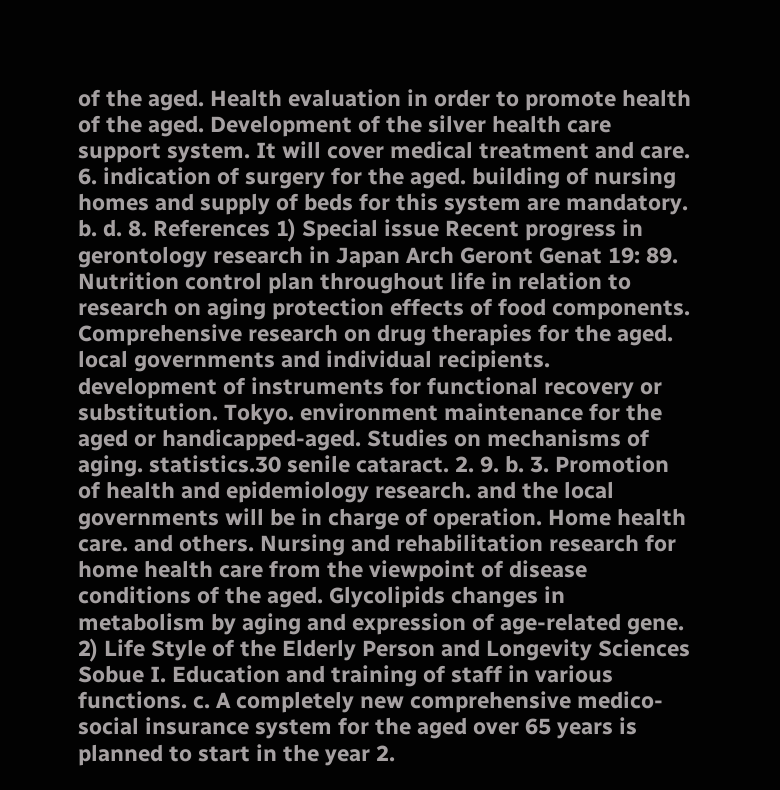of the aged. Health evaluation in order to promote health of the aged. Development of the silver health care support system. It will cover medical treatment and care. 6. indication of surgery for the aged. building of nursing homes and supply of beds for this system are mandatory. b. d. 8. References 1) Special issue Recent progress in gerontology research in Japan Arch Geront Genat 19: 89. Nutrition control plan throughout life in relation to research on aging protection effects of food components. Comprehensive research on drug therapies for the aged. local governments and individual recipients. development of instruments for functional recovery or substitution. Tokyo. environment maintenance for the aged or handicapped-aged. Studies on mechanisms of aging. statistics.30 senile cataract. 2. 9. b. 3. Promotion of health and epidemiology research. and the local governments will be in charge of operation. Home health care. and others. Nursing and rehabilitation research for home health care from the viewpoint of disease conditions of the aged. Glycolipids changes in metabolism by aging and expression of age-related gene. 2) Life Style of the Elderly Person and Longevity Sciences Sobue I. Education and training of staff in various functions. c. A completely new comprehensive medico-social insurance system for the aged over 65 years is planned to start in the year 2.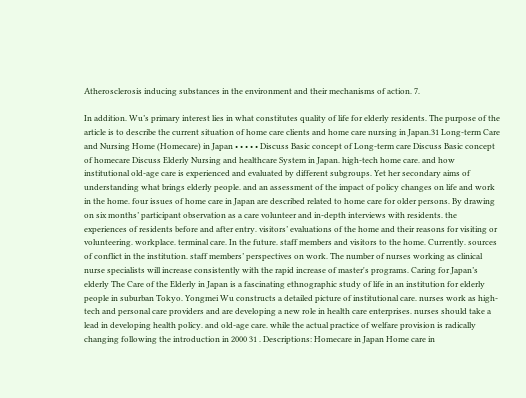Atherosclerosis inducing substances in the environment and their mechanisms of action. 7.

In addition. Wu’s primary interest lies in what constitutes quality of life for elderly residents. The purpose of the article is to describe the current situation of home care clients and home care nursing in Japan.31 Long-term Care and Nursing Home (Homecare) in Japan • • • • • Discuss Basic concept of Long-term care Discuss Basic concept of homecare Discuss Elderly Nursing and healthcare System in Japan. high-tech home care. and how institutional old-age care is experienced and evaluated by different subgroups. Yet her secondary aims of understanding what brings elderly people. and an assessment of the impact of policy changes on life and work in the home. four issues of home care in Japan are described related to home care for older persons. By drawing on six months’ participant observation as a care volunteer and in-depth interviews with residents. the experiences of residents before and after entry. visitors’ evaluations of the home and their reasons for visiting or volunteering. workplace. terminal care. In the future. staff members and visitors to the home. Currently. sources of conflict in the institution. staff members’ perspectives on work. The number of nurses working as clinical nurse specialists will increase consistently with the rapid increase of master's programs. Caring for Japan’s elderly The Care of the Elderly in Japan is a fascinating ethnographic study of life in an institution for elderly people in suburban Tokyo. Yongmei Wu constructs a detailed picture of institutional care. nurses work as high-tech and personal care providers and are developing a new role in health care enterprises. nurses should take a lead in developing health policy. and old-age care. while the actual practice of welfare provision is radically changing following the introduction in 2000 31 . Descriptions: Homecare in Japan Home care in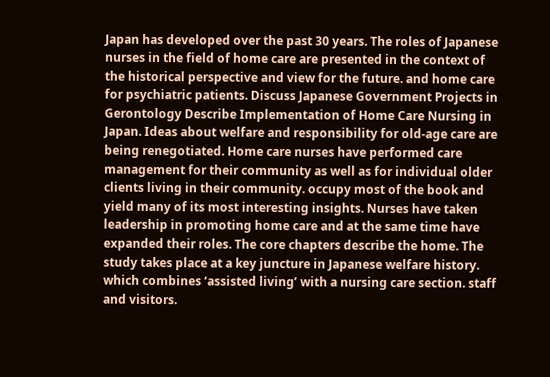Japan has developed over the past 30 years. The roles of Japanese nurses in the field of home care are presented in the context of the historical perspective and view for the future. and home care for psychiatric patients. Discuss Japanese Government Projects in Gerontology Describe Implementation of Home Care Nursing in Japan. Ideas about welfare and responsibility for old-age care are being renegotiated. Home care nurses have performed care management for their community as well as for individual older clients living in their community. occupy most of the book and yield many of its most interesting insights. Nurses have taken leadership in promoting home care and at the same time have expanded their roles. The core chapters describe the home. The study takes place at a key juncture in Japanese welfare history. which combines ‘assisted living’ with a nursing care section. staff and visitors.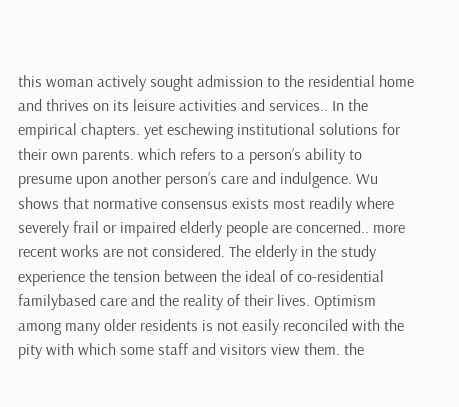this woman actively sought admission to the residential home and thrives on its leisure activities and services.. In the empirical chapters. yet eschewing institutional solutions for their own parents. which refers to a person’s ability to presume upon another person’s care and indulgence. Wu shows that normative consensus exists most readily where severely frail or impaired elderly people are concerned.. more recent works are not considered. The elderly in the study experience the tension between the ideal of co-residential familybased care and the reality of their lives. Optimism among many older residents is not easily reconciled with the pity with which some staff and visitors view them. the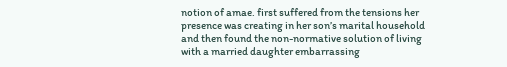notion of amae. first suffered from the tensions her presence was creating in her son’s marital household and then found the non-normative solution of living with a married daughter embarrassing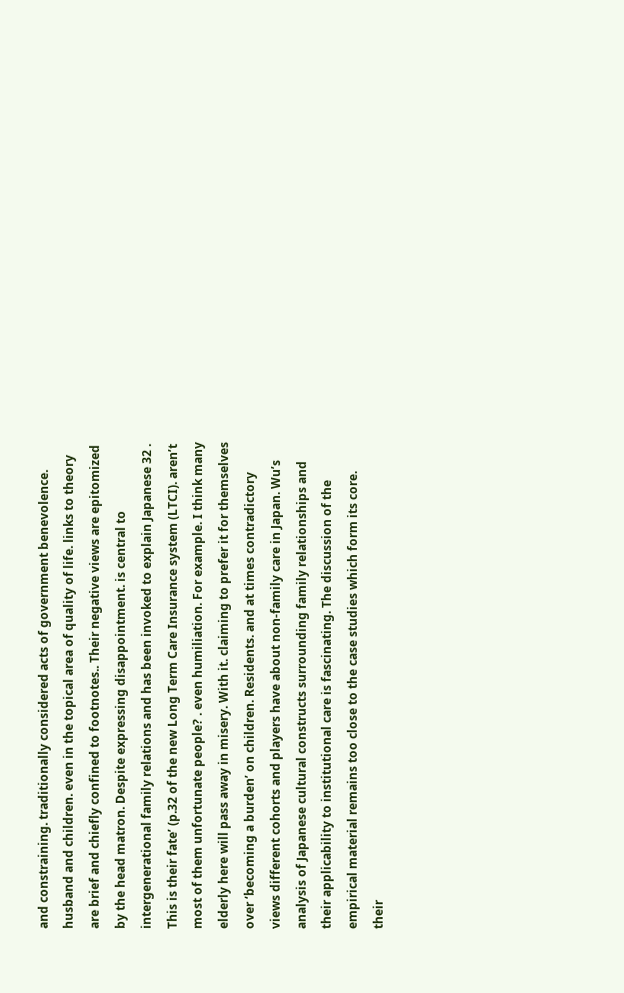and constraining. traditionally considered acts of government benevolence. husband and children. even in the topical area of quality of life. links to theory are brief and chiefly confined to footnotes.. Their negative views are epitomized by the head matron. Despite expressing disappointment. is central to intergenerational family relations and has been invoked to explain Japanese 32 . This is their fate’ (p.32 of the new Long Term Care Insurance system (LTCI). aren’t most of them unfortunate people? . even humiliation. For example. I think many elderly here will pass away in misery. With it. claiming to prefer it for themselves over ‘becoming a burden’ on children. Residents. and at times contradictory views different cohorts and players have about non-family care in Japan. Wu’s analysis of Japanese cultural constructs surrounding family relationships and their applicability to institutional care is fascinating. The discussion of the empirical material remains too close to the case studies which form its core. their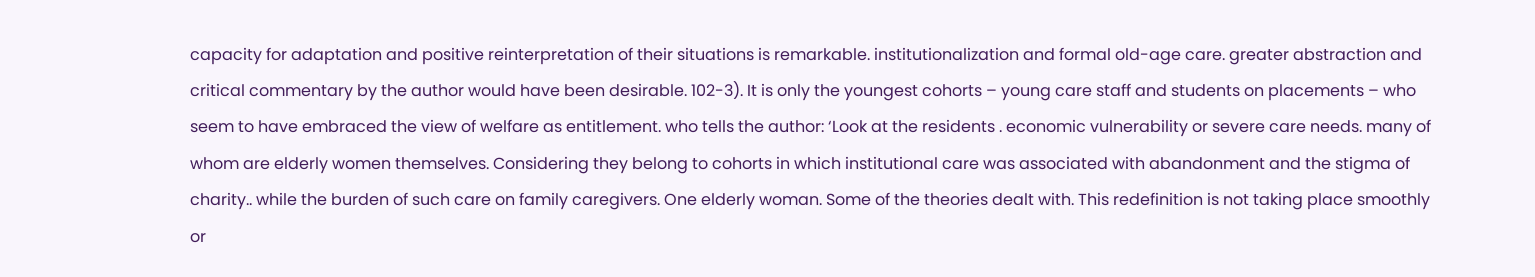capacity for adaptation and positive reinterpretation of their situations is remarkable. institutionalization and formal old-age care. greater abstraction and critical commentary by the author would have been desirable. 102-3). It is only the youngest cohorts – young care staff and students on placements – who seem to have embraced the view of welfare as entitlement. who tells the author: ‘Look at the residents . economic vulnerability or severe care needs. many of whom are elderly women themselves. Considering they belong to cohorts in which institutional care was associated with abandonment and the stigma of charity.. while the burden of such care on family caregivers. One elderly woman. Some of the theories dealt with. This redefinition is not taking place smoothly or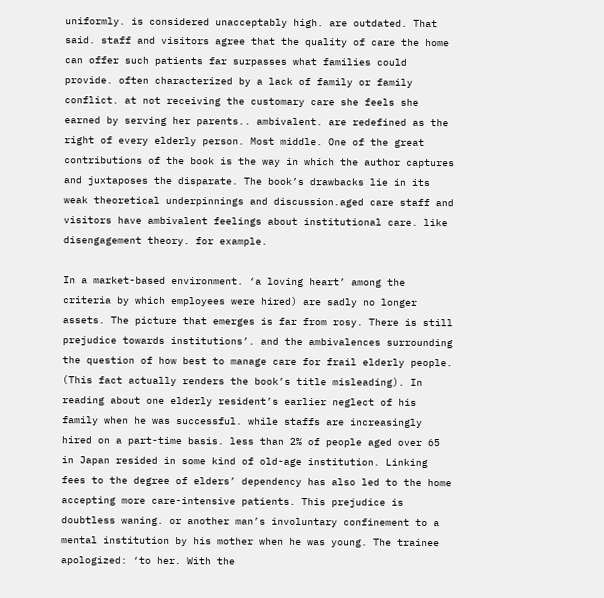uniformly. is considered unacceptably high. are outdated. That said. staff and visitors agree that the quality of care the home can offer such patients far surpasses what families could provide. often characterized by a lack of family or family conflict. at not receiving the customary care she feels she earned by serving her parents.. ambivalent. are redefined as the right of every elderly person. Most middle. One of the great contributions of the book is the way in which the author captures and juxtaposes the disparate. The book’s drawbacks lie in its weak theoretical underpinnings and discussion.aged care staff and visitors have ambivalent feelings about institutional care. like disengagement theory. for example.

In a market-based environment. ‘a loving heart’ among the criteria by which employees were hired) are sadly no longer assets. The picture that emerges is far from rosy. There is still prejudice towards institutions’. and the ambivalences surrounding the question of how best to manage care for frail elderly people. (This fact actually renders the book’s title misleading). In reading about one elderly resident’s earlier neglect of his family when he was successful. while staffs are increasingly hired on a part-time basis. less than 2% of people aged over 65 in Japan resided in some kind of old-age institution. Linking fees to the degree of elders’ dependency has also led to the home accepting more care-intensive patients. This prejudice is doubtless waning. or another man’s involuntary confinement to a mental institution by his mother when he was young. The trainee apologized: ‘to her. With the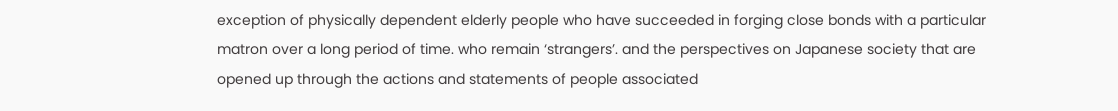exception of physically dependent elderly people who have succeeded in forging close bonds with a particular matron over a long period of time. who remain ‘strangers’. and the perspectives on Japanese society that are opened up through the actions and statements of people associated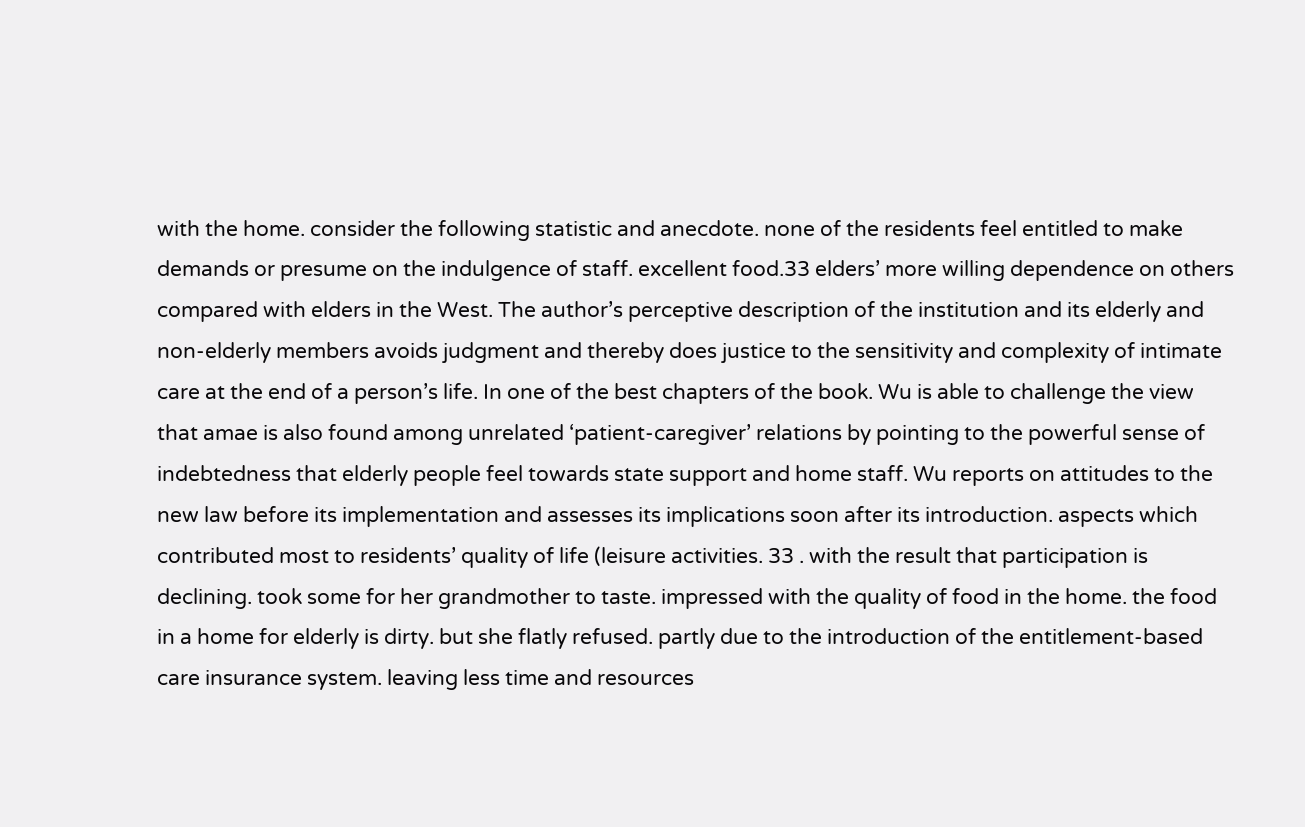with the home. consider the following statistic and anecdote. none of the residents feel entitled to make demands or presume on the indulgence of staff. excellent food.33 elders’ more willing dependence on others compared with elders in the West. The author’s perceptive description of the institution and its elderly and non-elderly members avoids judgment and thereby does justice to the sensitivity and complexity of intimate care at the end of a person’s life. In one of the best chapters of the book. Wu is able to challenge the view that amae is also found among unrelated ‘patient-caregiver’ relations by pointing to the powerful sense of indebtedness that elderly people feel towards state support and home staff. Wu reports on attitudes to the new law before its implementation and assesses its implications soon after its introduction. aspects which contributed most to residents’ quality of life (leisure activities. 33 . with the result that participation is declining. took some for her grandmother to taste. impressed with the quality of food in the home. the food in a home for elderly is dirty. but she flatly refused. partly due to the introduction of the entitlement-based care insurance system. leaving less time and resources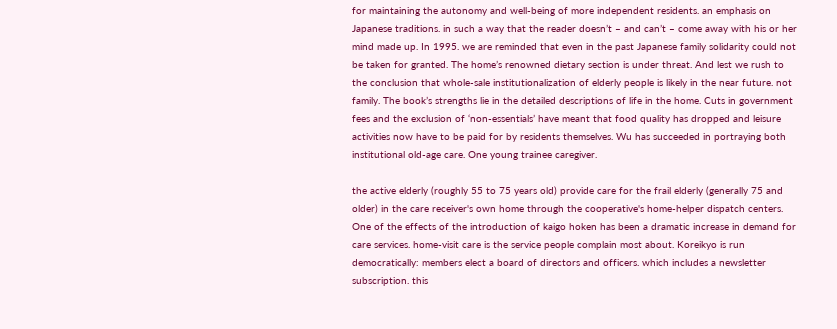for maintaining the autonomy and well-being of more independent residents. an emphasis on Japanese traditions. in such a way that the reader doesn’t – and can’t – come away with his or her mind made up. In 1995. we are reminded that even in the past Japanese family solidarity could not be taken for granted. The home’s renowned dietary section is under threat. And lest we rush to the conclusion that whole-sale institutionalization of elderly people is likely in the near future. not family. The book’s strengths lie in the detailed descriptions of life in the home. Cuts in government fees and the exclusion of ‘non-essentials’ have meant that food quality has dropped and leisure activities now have to be paid for by residents themselves. Wu has succeeded in portraying both institutional old-age care. One young trainee caregiver.

the active elderly (roughly 55 to 75 years old) provide care for the frail elderly (generally 75 and older) in the care receiver's own home through the cooperative's home-helper dispatch centers. One of the effects of the introduction of kaigo hoken has been a dramatic increase in demand for care services. home-visit care is the service people complain most about. Koreikyo is run democratically: members elect a board of directors and officers. which includes a newsletter subscription. this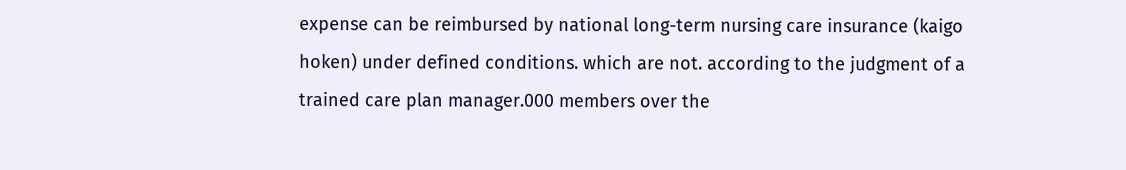expense can be reimbursed by national long-term nursing care insurance (kaigo hoken) under defined conditions. which are not. according to the judgment of a trained care plan manager.000 members over the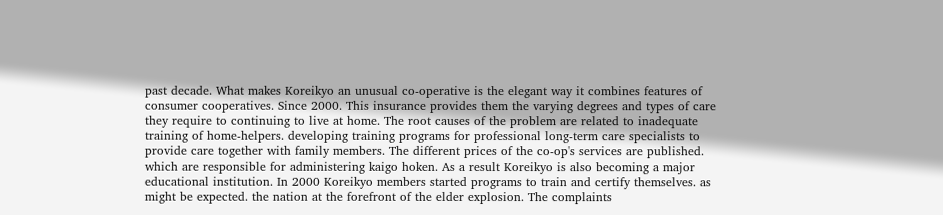past decade. What makes Koreikyo an unusual co-operative is the elegant way it combines features of consumer cooperatives. Since 2000. This insurance provides them the varying degrees and types of care they require to continuing to live at home. The root causes of the problem are related to inadequate training of home-helpers. developing training programs for professional long-term care specialists to provide care together with family members. The different prices of the co-op's services are published. which are responsible for administering kaigo hoken. As a result Koreikyo is also becoming a major educational institution. In 2000 Koreikyo members started programs to train and certify themselves. as might be expected. the nation at the forefront of the elder explosion. The complaints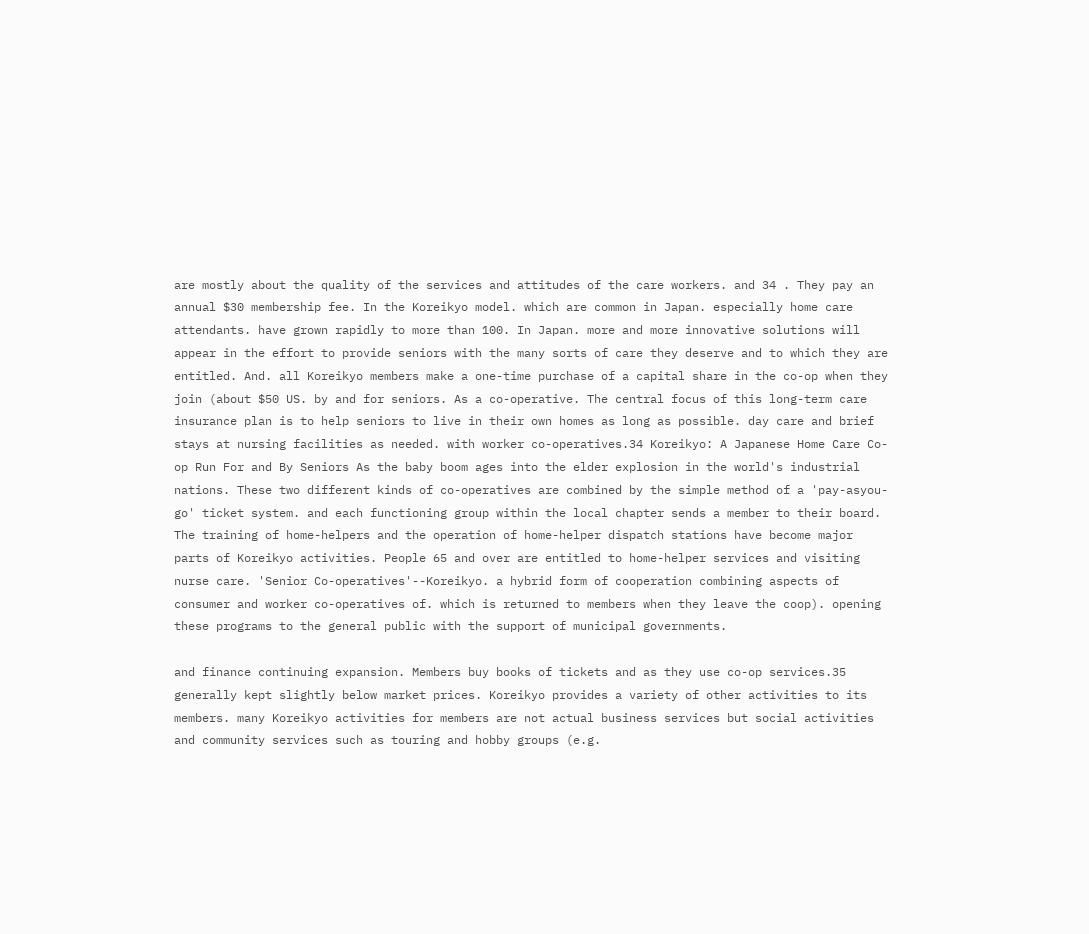are mostly about the quality of the services and attitudes of the care workers. and 34 . They pay an annual $30 membership fee. In the Koreikyo model. which are common in Japan. especially home care attendants. have grown rapidly to more than 100. In Japan. more and more innovative solutions will appear in the effort to provide seniors with the many sorts of care they deserve and to which they are entitled. And. all Koreikyo members make a one-time purchase of a capital share in the co-op when they join (about $50 US. by and for seniors. As a co-operative. The central focus of this long-term care insurance plan is to help seniors to live in their own homes as long as possible. day care and brief stays at nursing facilities as needed. with worker co-operatives.34 Koreikyo: A Japanese Home Care Co-op Run For and By Seniors As the baby boom ages into the elder explosion in the world's industrial nations. These two different kinds of co-operatives are combined by the simple method of a 'pay-asyou-go' ticket system. and each functioning group within the local chapter sends a member to their board. The training of home-helpers and the operation of home-helper dispatch stations have become major parts of Koreikyo activities. People 65 and over are entitled to home-helper services and visiting nurse care. 'Senior Co-operatives'--Koreikyo. a hybrid form of cooperation combining aspects of consumer and worker co-operatives of. which is returned to members when they leave the coop). opening these programs to the general public with the support of municipal governments.

and finance continuing expansion. Members buy books of tickets and as they use co-op services.35 generally kept slightly below market prices. Koreikyo provides a variety of other activities to its members. many Koreikyo activities for members are not actual business services but social activities and community services such as touring and hobby groups (e.g.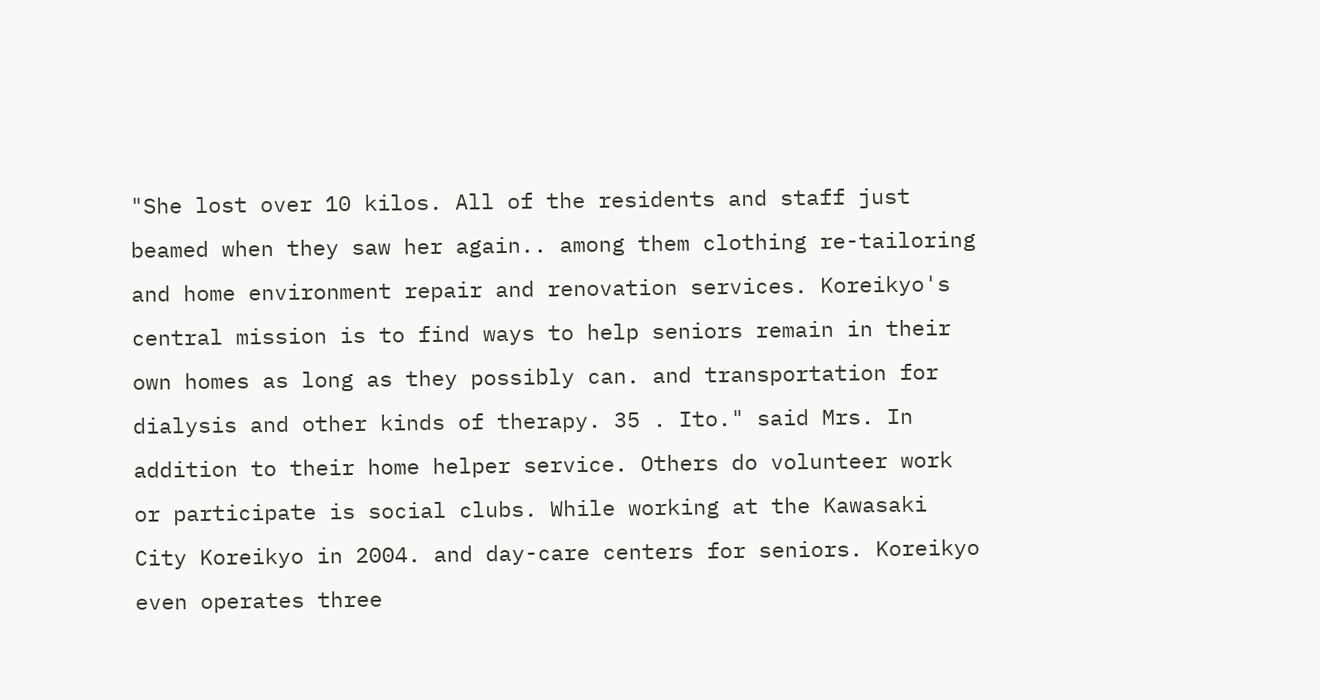"She lost over 10 kilos. All of the residents and staff just beamed when they saw her again.. among them clothing re-tailoring and home environment repair and renovation services. Koreikyo's central mission is to find ways to help seniors remain in their own homes as long as they possibly can. and transportation for dialysis and other kinds of therapy. 35 . Ito." said Mrs. In addition to their home helper service. Others do volunteer work or participate is social clubs. While working at the Kawasaki City Koreikyo in 2004. and day-care centers for seniors. Koreikyo even operates three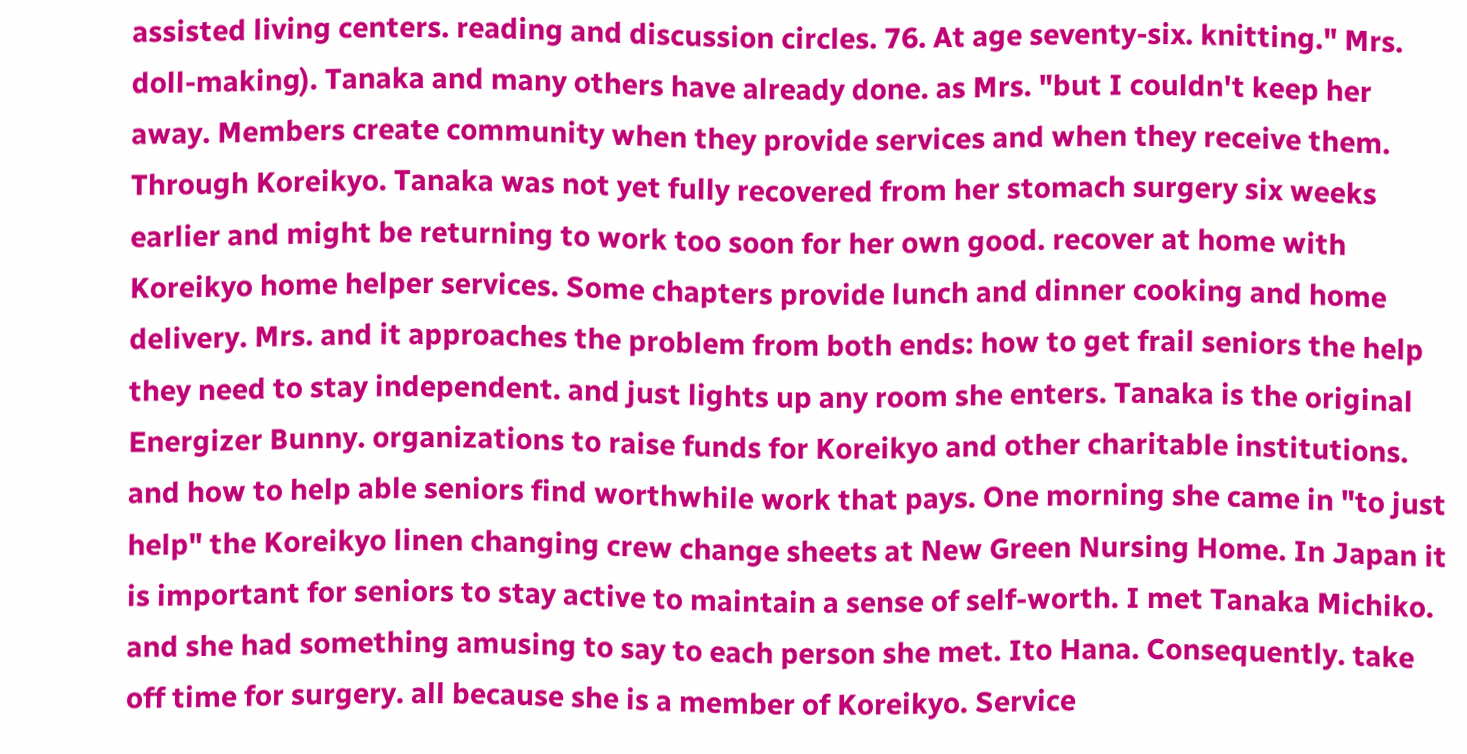assisted living centers. reading and discussion circles. 76. At age seventy-six. knitting." Mrs. doll-making). Tanaka and many others have already done. as Mrs. "but I couldn't keep her away. Members create community when they provide services and when they receive them. Through Koreikyo. Tanaka was not yet fully recovered from her stomach surgery six weeks earlier and might be returning to work too soon for her own good. recover at home with Koreikyo home helper services. Some chapters provide lunch and dinner cooking and home delivery. Mrs. and it approaches the problem from both ends: how to get frail seniors the help they need to stay independent. and just lights up any room she enters. Tanaka is the original Energizer Bunny. organizations to raise funds for Koreikyo and other charitable institutions. and how to help able seniors find worthwhile work that pays. One morning she came in "to just help" the Koreikyo linen changing crew change sheets at New Green Nursing Home. In Japan it is important for seniors to stay active to maintain a sense of self-worth. I met Tanaka Michiko. and she had something amusing to say to each person she met. Ito Hana. Consequently. take off time for surgery. all because she is a member of Koreikyo. Service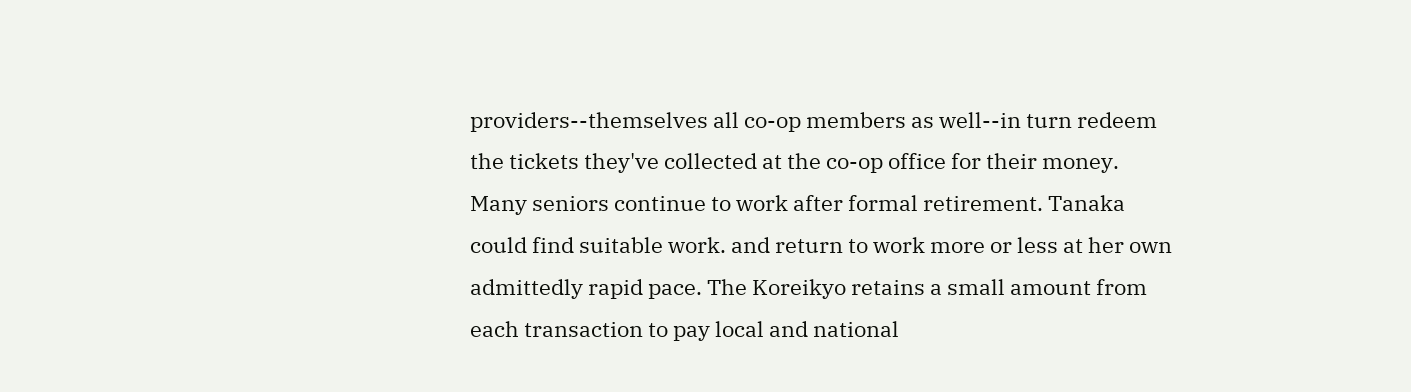providers--themselves all co-op members as well--in turn redeem the tickets they've collected at the co-op office for their money. Many seniors continue to work after formal retirement. Tanaka could find suitable work. and return to work more or less at her own admittedly rapid pace. The Koreikyo retains a small amount from each transaction to pay local and national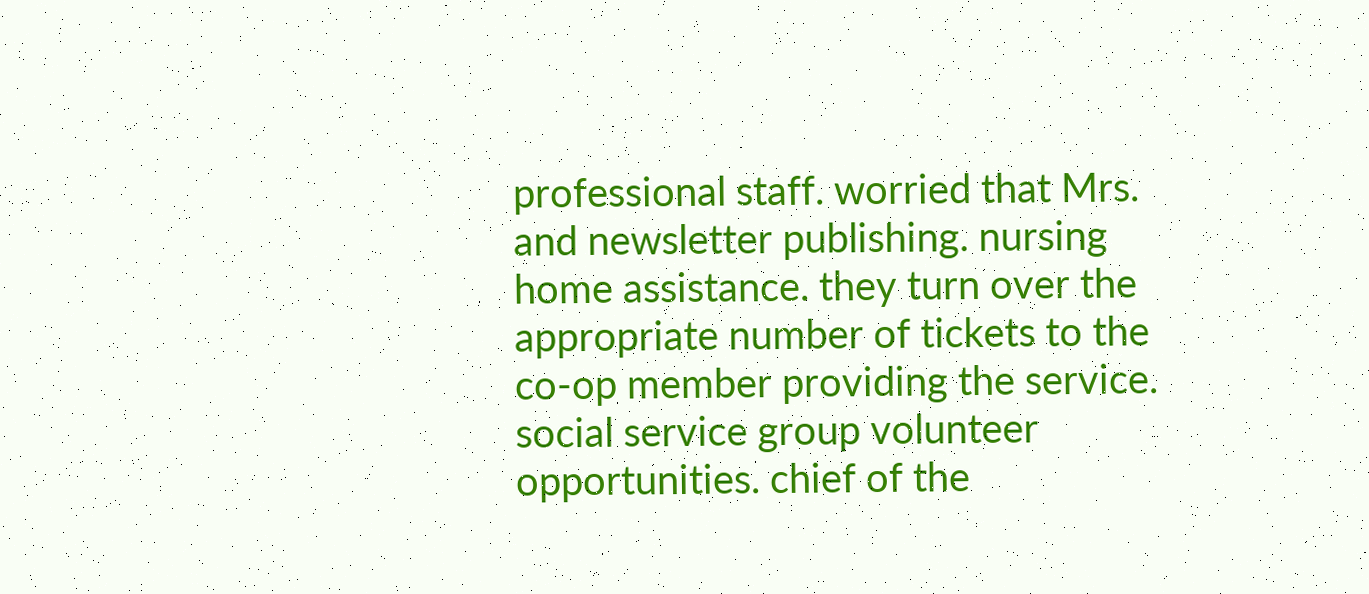professional staff. worried that Mrs. and newsletter publishing. nursing home assistance. they turn over the appropriate number of tickets to the co-op member providing the service. social service group volunteer opportunities. chief of the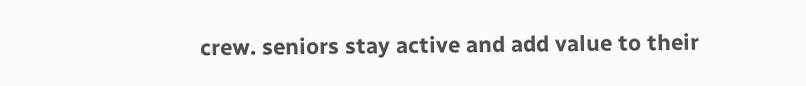crew. seniors stay active and add value to their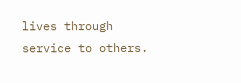lives through service to others.